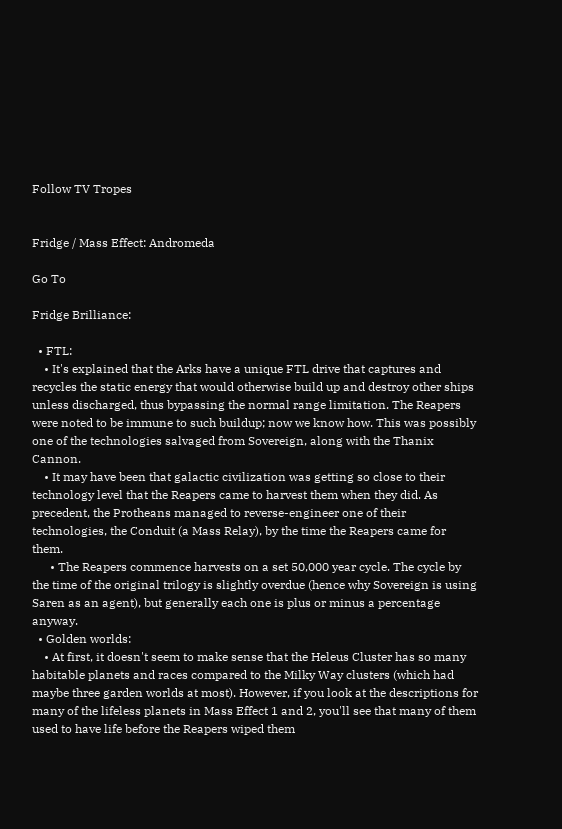Follow TV Tropes


Fridge / Mass Effect: Andromeda

Go To

Fridge Brilliance:

  • FTL:
    • It's explained that the Arks have a unique FTL drive that captures and recycles the static energy that would otherwise build up and destroy other ships unless discharged, thus bypassing the normal range limitation. The Reapers were noted to be immune to such buildup; now we know how. This was possibly one of the technologies salvaged from Sovereign, along with the Thanix Cannon.
    • It may have been that galactic civilization was getting so close to their technology level that the Reapers came to harvest them when they did. As precedent, the Protheans managed to reverse-engineer one of their technologies, the Conduit (a Mass Relay), by the time the Reapers came for them.
      • The Reapers commence harvests on a set 50,000 year cycle. The cycle by the time of the original trilogy is slightly overdue (hence why Sovereign is using Saren as an agent), but generally each one is plus or minus a percentage anyway.
  • Golden worlds:
    • At first, it doesn't seem to make sense that the Heleus Cluster has so many habitable planets and races compared to the Milky Way clusters (which had maybe three garden worlds at most). However, if you look at the descriptions for many of the lifeless planets in Mass Effect 1 and 2, you'll see that many of them used to have life before the Reapers wiped them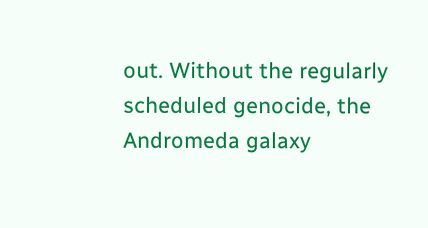out. Without the regularly scheduled genocide, the Andromeda galaxy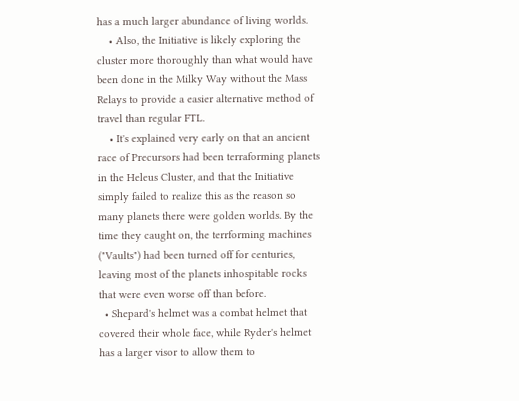has a much larger abundance of living worlds.
    • Also, the Initiative is likely exploring the cluster more thoroughly than what would have been done in the Milky Way without the Mass Relays to provide a easier alternative method of travel than regular FTL.
    • It's explained very early on that an ancient race of Precursors had been terraforming planets in the Heleus Cluster, and that the Initiative simply failed to realize this as the reason so many planets there were golden worlds. By the time they caught on, the terrforming machines ("Vaults") had been turned off for centuries, leaving most of the planets inhospitable rocks that were even worse off than before.
  • Shepard's helmet was a combat helmet that covered their whole face, while Ryder's helmet has a larger visor to allow them to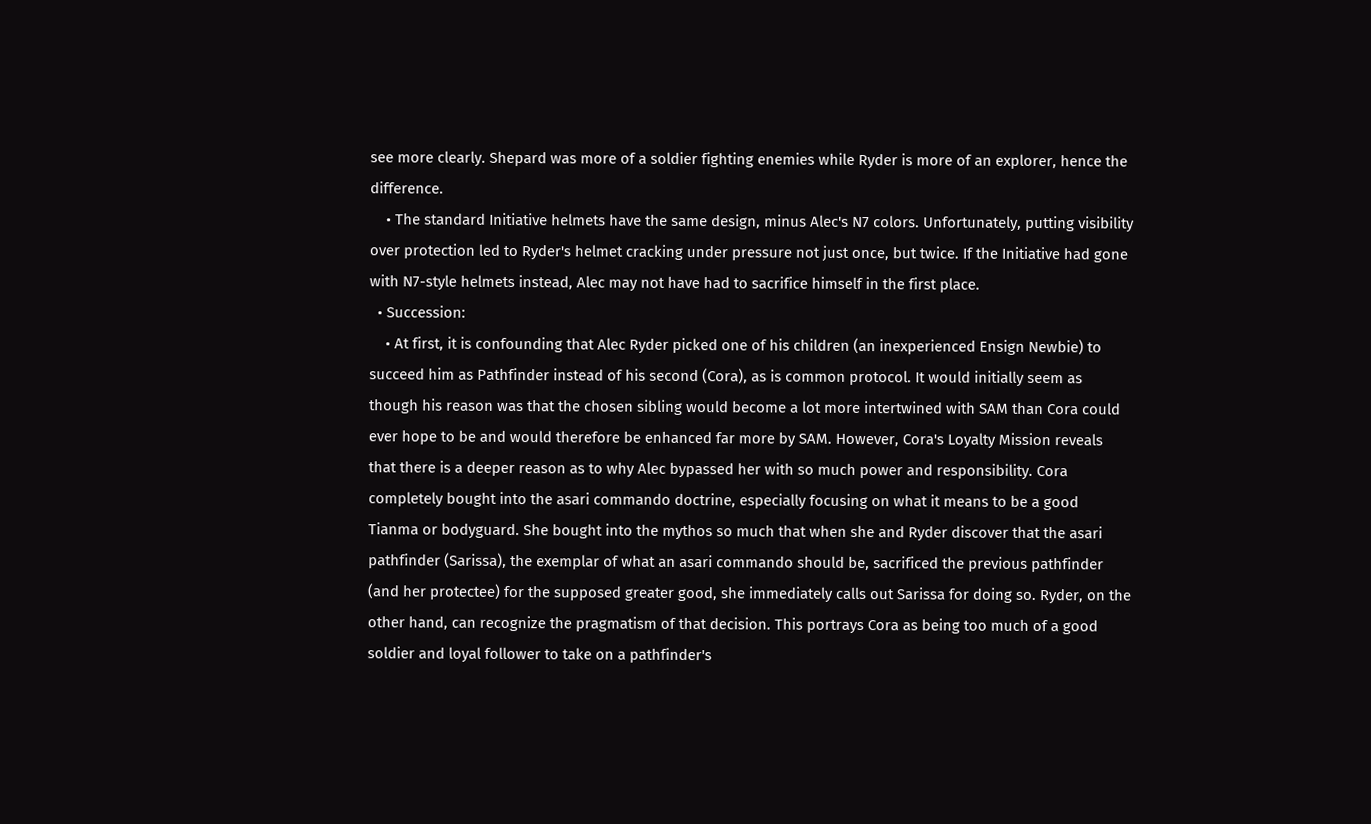see more clearly. Shepard was more of a soldier fighting enemies while Ryder is more of an explorer, hence the difference.
    • The standard Initiative helmets have the same design, minus Alec's N7 colors. Unfortunately, putting visibility over protection led to Ryder's helmet cracking under pressure not just once, but twice. If the Initiative had gone with N7-style helmets instead, Alec may not have had to sacrifice himself in the first place.
  • Succession:
    • At first, it is confounding that Alec Ryder picked one of his children (an inexperienced Ensign Newbie) to succeed him as Pathfinder instead of his second (Cora), as is common protocol. It would initially seem as though his reason was that the chosen sibling would become a lot more intertwined with SAM than Cora could ever hope to be and would therefore be enhanced far more by SAM. However, Cora's Loyalty Mission reveals that there is a deeper reason as to why Alec bypassed her with so much power and responsibility. Cora completely bought into the asari commando doctrine, especially focusing on what it means to be a good Tianma or bodyguard. She bought into the mythos so much that when she and Ryder discover that the asari pathfinder (Sarissa), the exemplar of what an asari commando should be, sacrificed the previous pathfinder (and her protectee) for the supposed greater good, she immediately calls out Sarissa for doing so. Ryder, on the other hand, can recognize the pragmatism of that decision. This portrays Cora as being too much of a good soldier and loyal follower to take on a pathfinder's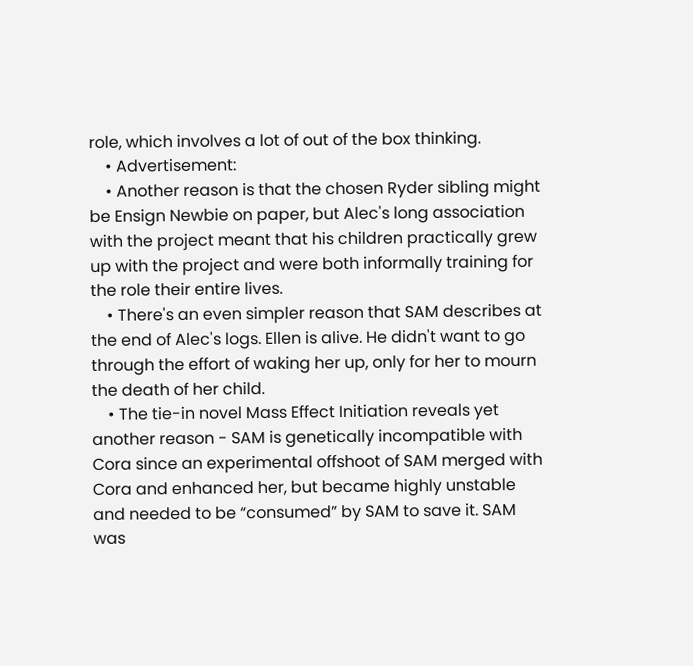role, which involves a lot of out of the box thinking.
    • Advertisement:
    • Another reason is that the chosen Ryder sibling might be Ensign Newbie on paper, but Alec's long association with the project meant that his children practically grew up with the project and were both informally training for the role their entire lives.
    • There's an even simpler reason that SAM describes at the end of Alec's logs. Ellen is alive. He didn't want to go through the effort of waking her up, only for her to mourn the death of her child.
    • The tie-in novel Mass Effect Initiation reveals yet another reason - SAM is genetically incompatible with Cora since an experimental offshoot of SAM merged with Cora and enhanced her, but became highly unstable and needed to be “consumed” by SAM to save it. SAM was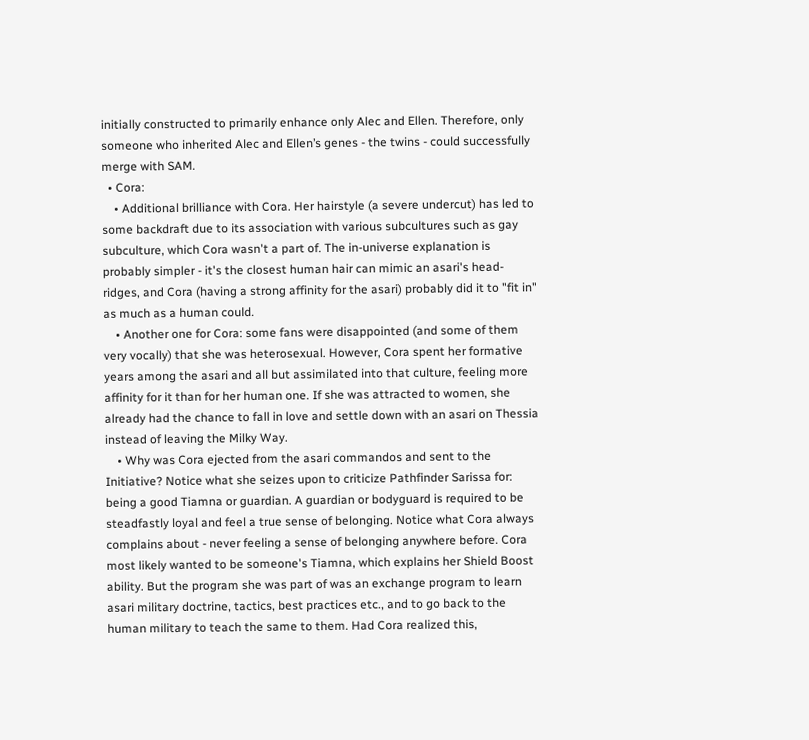initially constructed to primarily enhance only Alec and Ellen. Therefore, only someone who inherited Alec and Ellen’s genes - the twins - could successfully merge with SAM.
  • Cora:
    • Additional brilliance with Cora. Her hairstyle (a severe undercut) has led to some backdraft due to its association with various subcultures such as gay subculture, which Cora wasn't a part of. The in-universe explanation is probably simpler - it's the closest human hair can mimic an asari's head-ridges, and Cora (having a strong affinity for the asari) probably did it to "fit in" as much as a human could.
    • Another one for Cora: some fans were disappointed (and some of them very vocally) that she was heterosexual. However, Cora spent her formative years among the asari and all but assimilated into that culture, feeling more affinity for it than for her human one. If she was attracted to women, she already had the chance to fall in love and settle down with an asari on Thessia instead of leaving the Milky Way.
    • Why was Cora ejected from the asari commandos and sent to the Initiative? Notice what she seizes upon to criticize Pathfinder Sarissa for: being a good Tiamna or guardian. A guardian or bodyguard is required to be steadfastly loyal and feel a true sense of belonging. Notice what Cora always complains about - never feeling a sense of belonging anywhere before. Cora most likely wanted to be someone's Tiamna, which explains her Shield Boost ability. But the program she was part of was an exchange program to learn asari military doctrine, tactics, best practices etc., and to go back to the human military to teach the same to them. Had Cora realized this,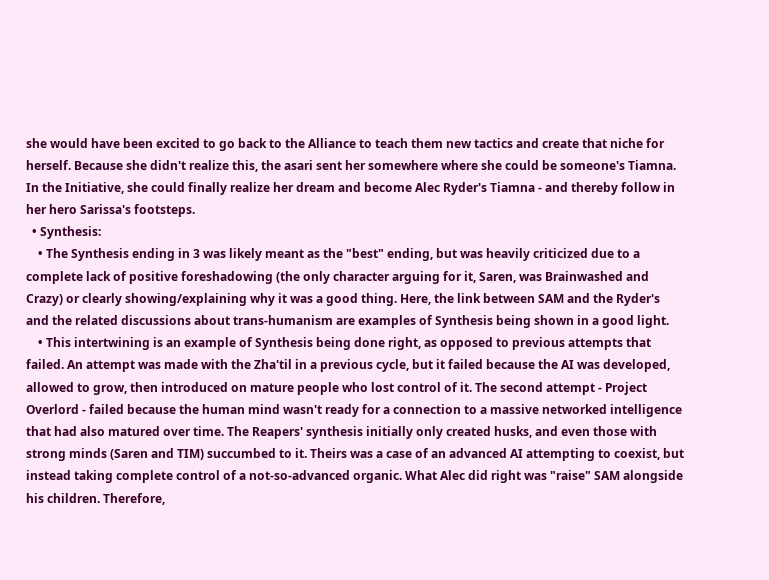she would have been excited to go back to the Alliance to teach them new tactics and create that niche for herself. Because she didn't realize this, the asari sent her somewhere where she could be someone's Tiamna. In the Initiative, she could finally realize her dream and become Alec Ryder's Tiamna - and thereby follow in her hero Sarissa's footsteps.
  • Synthesis:
    • The Synthesis ending in 3 was likely meant as the "best" ending, but was heavily criticized due to a complete lack of positive foreshadowing (the only character arguing for it, Saren, was Brainwashed and Crazy) or clearly showing/explaining why it was a good thing. Here, the link between SAM and the Ryder's and the related discussions about trans-humanism are examples of Synthesis being shown in a good light.
    • This intertwining is an example of Synthesis being done right, as opposed to previous attempts that failed. An attempt was made with the Zha'til in a previous cycle, but it failed because the AI was developed, allowed to grow, then introduced on mature people who lost control of it. The second attempt - Project Overlord - failed because the human mind wasn't ready for a connection to a massive networked intelligence that had also matured over time. The Reapers' synthesis initially only created husks, and even those with strong minds (Saren and TIM) succumbed to it. Theirs was a case of an advanced AI attempting to coexist, but instead taking complete control of a not-so-advanced organic. What Alec did right was "raise" SAM alongside his children. Therefore,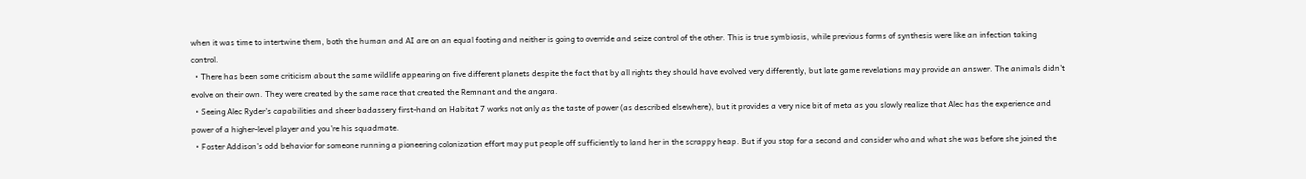when it was time to intertwine them, both the human and AI are on an equal footing and neither is going to override and seize control of the other. This is true symbiosis, while previous forms of synthesis were like an infection taking control.
  • There has been some criticism about the same wildlife appearing on five different planets despite the fact that by all rights they should have evolved very differently, but late game revelations may provide an answer. The animals didn't evolve on their own. They were created by the same race that created the Remnant and the angara.
  • Seeing Alec Ryder's capabilities and sheer badassery first-hand on Habitat 7 works not only as the taste of power (as described elsewhere), but it provides a very nice bit of meta as you slowly realize that Alec has the experience and power of a higher-level player and you're his squadmate.
  • Foster Addison's odd behavior for someone running a pioneering colonization effort may put people off sufficiently to land her in the scrappy heap. But if you stop for a second and consider who and what she was before she joined the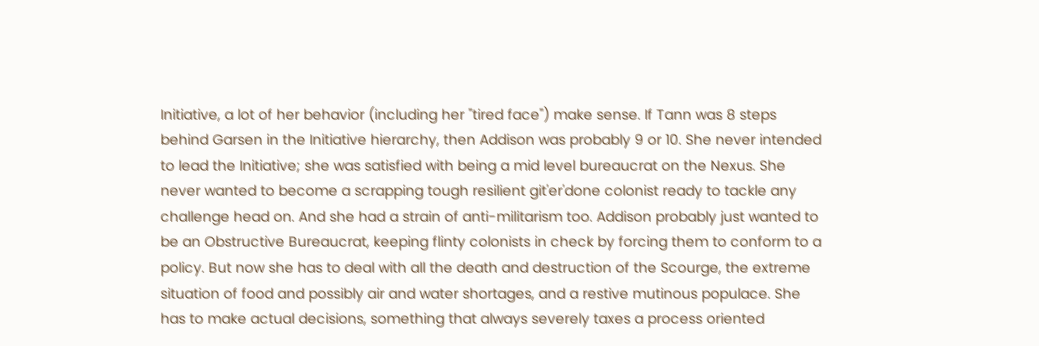Initiative, a lot of her behavior (including her "tired face") make sense. If Tann was 8 steps behind Garsen in the Initiative hierarchy, then Addison was probably 9 or 10. She never intended to lead the Initiative; she was satisfied with being a mid level bureaucrat on the Nexus. She never wanted to become a scrapping tough resilient git'er'done colonist ready to tackle any challenge head on. And she had a strain of anti-militarism too. Addison probably just wanted to be an Obstructive Bureaucrat, keeping flinty colonists in check by forcing them to conform to a policy. But now she has to deal with all the death and destruction of the Scourge, the extreme situation of food and possibly air and water shortages, and a restive mutinous populace. She has to make actual decisions, something that always severely taxes a process oriented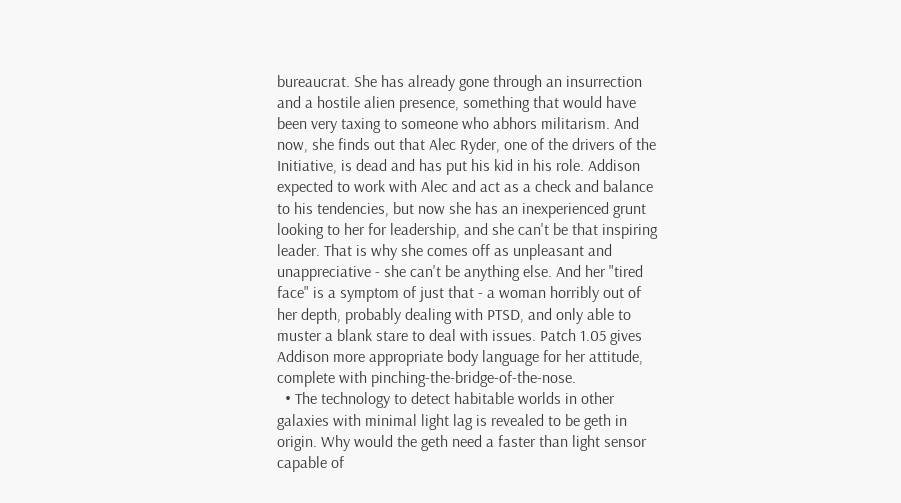bureaucrat. She has already gone through an insurrection and a hostile alien presence, something that would have been very taxing to someone who abhors militarism. And now, she finds out that Alec Ryder, one of the drivers of the Initiative, is dead and has put his kid in his role. Addison expected to work with Alec and act as a check and balance to his tendencies, but now she has an inexperienced grunt looking to her for leadership, and she can't be that inspiring leader. That is why she comes off as unpleasant and unappreciative - she can't be anything else. And her "tired face" is a symptom of just that - a woman horribly out of her depth, probably dealing with PTSD, and only able to muster a blank stare to deal with issues. Patch 1.05 gives Addison more appropriate body language for her attitude, complete with pinching-the-bridge-of-the-nose.
  • The technology to detect habitable worlds in other galaxies with minimal light lag is revealed to be geth in origin. Why would the geth need a faster than light sensor capable of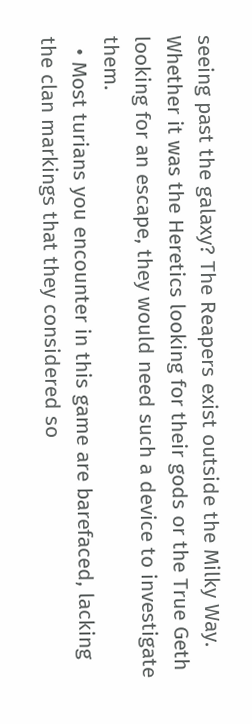seeing past the galaxy? The Reapers exist outside the Milky Way. Whether it was the Heretics looking for their gods or the True Geth looking for an escape, they would need such a device to investigate them.
  • Most turians you encounter in this game are barefaced, lacking the clan markings that they considered so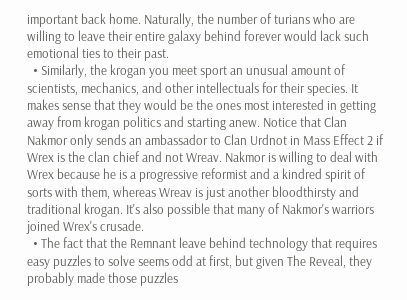important back home. Naturally, the number of turians who are willing to leave their entire galaxy behind forever would lack such emotional ties to their past.
  • Similarly, the krogan you meet sport an unusual amount of scientists, mechanics, and other intellectuals for their species. It makes sense that they would be the ones most interested in getting away from krogan politics and starting anew. Notice that Clan Nakmor only sends an ambassador to Clan Urdnot in Mass Effect 2 if Wrex is the clan chief and not Wreav. Nakmor is willing to deal with Wrex because he is a progressive reformist and a kindred spirit of sorts with them, whereas Wreav is just another bloodthirsty and traditional krogan. It's also possible that many of Nakmor's warriors joined Wrex's crusade.
  • The fact that the Remnant leave behind technology that requires easy puzzles to solve seems odd at first, but given The Reveal, they probably made those puzzles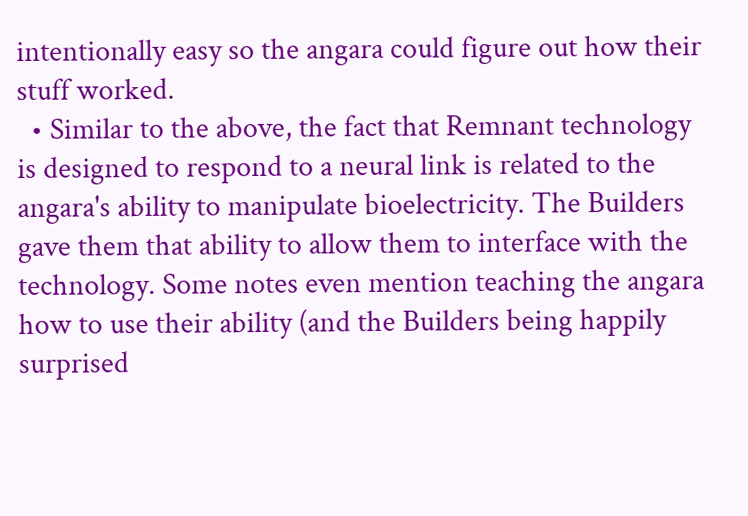intentionally easy so the angara could figure out how their stuff worked.
  • Similar to the above, the fact that Remnant technology is designed to respond to a neural link is related to the angara's ability to manipulate bioelectricity. The Builders gave them that ability to allow them to interface with the technology. Some notes even mention teaching the angara how to use their ability (and the Builders being happily surprised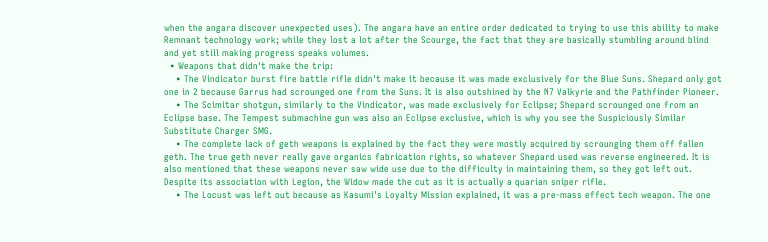when the angara discover unexpected uses). The angara have an entire order dedicated to trying to use this ability to make Remnant technology work; while they lost a lot after the Scourge, the fact that they are basically stumbling around blind and yet still making progress speaks volumes.
  • Weapons that didn't make the trip:
    • The Vindicator burst fire battle rifle didn't make it because it was made exclusively for the Blue Suns. Shepard only got one in 2 because Garrus had scrounged one from the Suns. It is also outshined by the N7 Valkyrie and the Pathfinder Pioneer.
    • The Scimitar shotgun, similarly to the Vindicator, was made exclusively for Eclipse; Shepard scrounged one from an Eclipse base. The Tempest submachine gun was also an Eclipse exclusive, which is why you see the Suspiciously Similar Substitute Charger SMG.
    • The complete lack of geth weapons is explained by the fact they were mostly acquired by scrounging them off fallen geth. The true geth never really gave organics fabrication rights, so whatever Shepard used was reverse engineered. It is also mentioned that these weapons never saw wide use due to the difficulty in maintaining them, so they got left out. Despite its association with Legion, the Widow made the cut as it is actually a quarian sniper rifle.
    • The Locust was left out because as Kasumi's Loyalty Mission explained, it was a pre-mass effect tech weapon. The one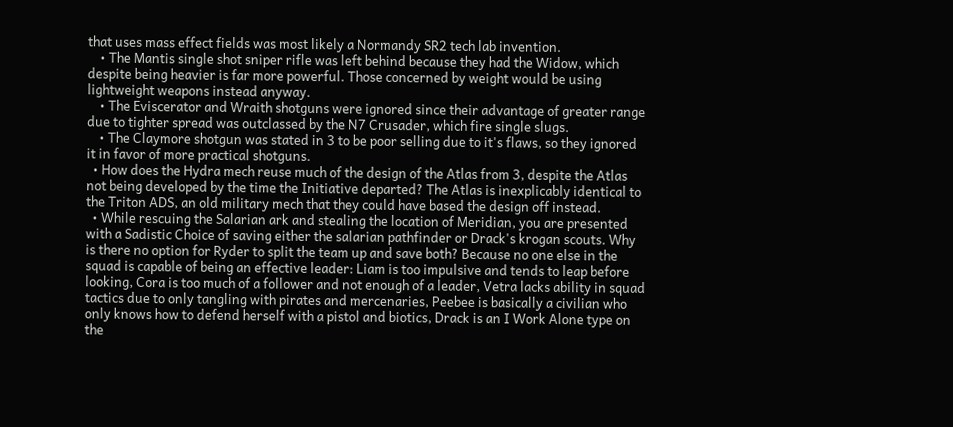that uses mass effect fields was most likely a Normandy SR2 tech lab invention.
    • The Mantis single shot sniper rifle was left behind because they had the Widow, which despite being heavier is far more powerful. Those concerned by weight would be using lightweight weapons instead anyway.
    • The Eviscerator and Wraith shotguns were ignored since their advantage of greater range due to tighter spread was outclassed by the N7 Crusader, which fire single slugs.
    • The Claymore shotgun was stated in 3 to be poor selling due to it's flaws, so they ignored it in favor of more practical shotguns.
  • How does the Hydra mech reuse much of the design of the Atlas from 3, despite the Atlas not being developed by the time the Initiative departed? The Atlas is inexplicably identical to the Triton ADS, an old military mech that they could have based the design off instead.
  • While rescuing the Salarian ark and stealing the location of Meridian, you are presented with a Sadistic Choice of saving either the salarian pathfinder or Drack's krogan scouts. Why is there no option for Ryder to split the team up and save both? Because no one else in the squad is capable of being an effective leader: Liam is too impulsive and tends to leap before looking, Cora is too much of a follower and not enough of a leader, Vetra lacks ability in squad tactics due to only tangling with pirates and mercenaries, Peebee is basically a civilian who only knows how to defend herself with a pistol and biotics, Drack is an I Work Alone type on the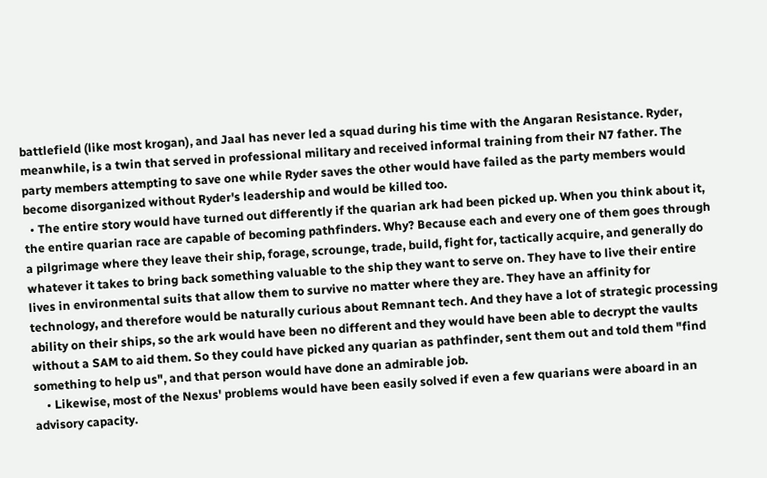battlefield (like most krogan), and Jaal has never led a squad during his time with the Angaran Resistance. Ryder, meanwhile, is a twin that served in professional military and received informal training from their N7 father. The party members attempting to save one while Ryder saves the other would have failed as the party members would become disorganized without Ryder's leadership and would be killed too.
  • The entire story would have turned out differently if the quarian ark had been picked up. When you think about it, the entire quarian race are capable of becoming pathfinders. Why? Because each and every one of them goes through a pilgrimage where they leave their ship, forage, scrounge, trade, build, fight for, tactically acquire, and generally do whatever it takes to bring back something valuable to the ship they want to serve on. They have to live their entire lives in environmental suits that allow them to survive no matter where they are. They have an affinity for technology, and therefore would be naturally curious about Remnant tech. And they have a lot of strategic processing ability on their ships, so the ark would have been no different and they would have been able to decrypt the vaults without a SAM to aid them. So they could have picked any quarian as pathfinder, sent them out and told them "find something to help us", and that person would have done an admirable job.
    • Likewise, most of the Nexus' problems would have been easily solved if even a few quarians were aboard in an advisory capacity.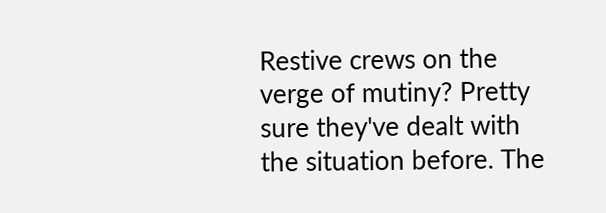Restive crews on the verge of mutiny? Pretty sure they've dealt with the situation before. The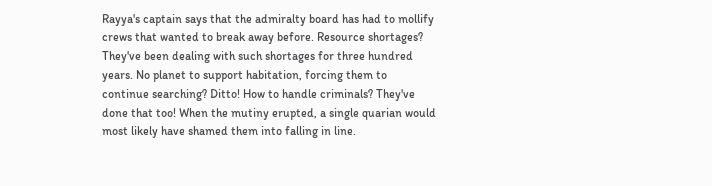Rayya's captain says that the admiralty board has had to mollify crews that wanted to break away before. Resource shortages? They've been dealing with such shortages for three hundred years. No planet to support habitation, forcing them to continue searching? Ditto! How to handle criminals? They've done that too! When the mutiny erupted, a single quarian would most likely have shamed them into falling in line.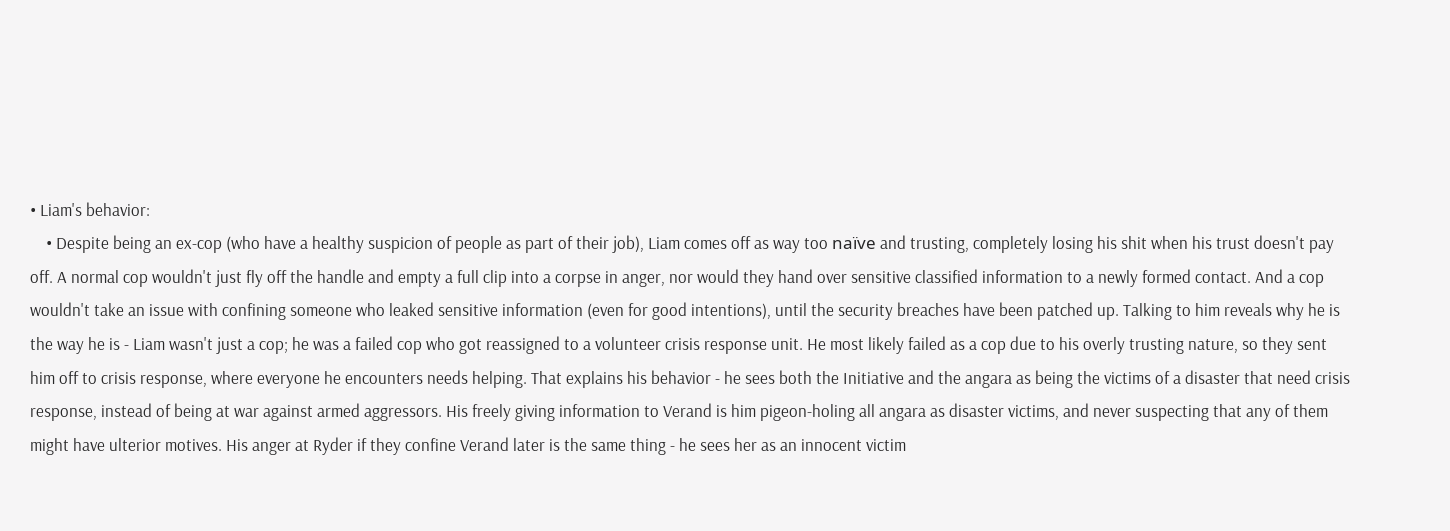• Liam's behavior:
    • Despite being an ex-cop (who have a healthy suspicion of people as part of their job), Liam comes off as way too naïve and trusting, completely losing his shit when his trust doesn't pay off. A normal cop wouldn't just fly off the handle and empty a full clip into a corpse in anger, nor would they hand over sensitive classified information to a newly formed contact. And a cop wouldn't take an issue with confining someone who leaked sensitive information (even for good intentions), until the security breaches have been patched up. Talking to him reveals why he is the way he is - Liam wasn't just a cop; he was a failed cop who got reassigned to a volunteer crisis response unit. He most likely failed as a cop due to his overly trusting nature, so they sent him off to crisis response, where everyone he encounters needs helping. That explains his behavior - he sees both the Initiative and the angara as being the victims of a disaster that need crisis response, instead of being at war against armed aggressors. His freely giving information to Verand is him pigeon-holing all angara as disaster victims, and never suspecting that any of them might have ulterior motives. His anger at Ryder if they confine Verand later is the same thing - he sees her as an innocent victim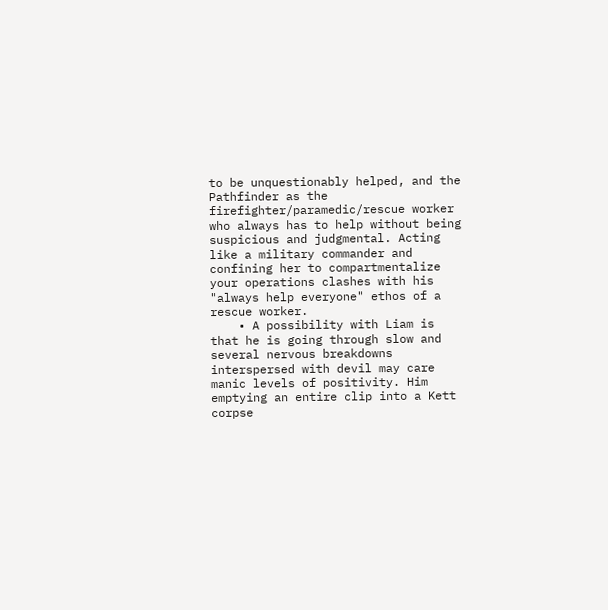to be unquestionably helped, and the Pathfinder as the firefighter/paramedic/rescue worker who always has to help without being suspicious and judgmental. Acting like a military commander and confining her to compartmentalize your operations clashes with his "always help everyone" ethos of a rescue worker.
    • A possibility with Liam is that he is going through slow and several nervous breakdowns interspersed with devil may care manic levels of positivity. Him emptying an entire clip into a Kett corpse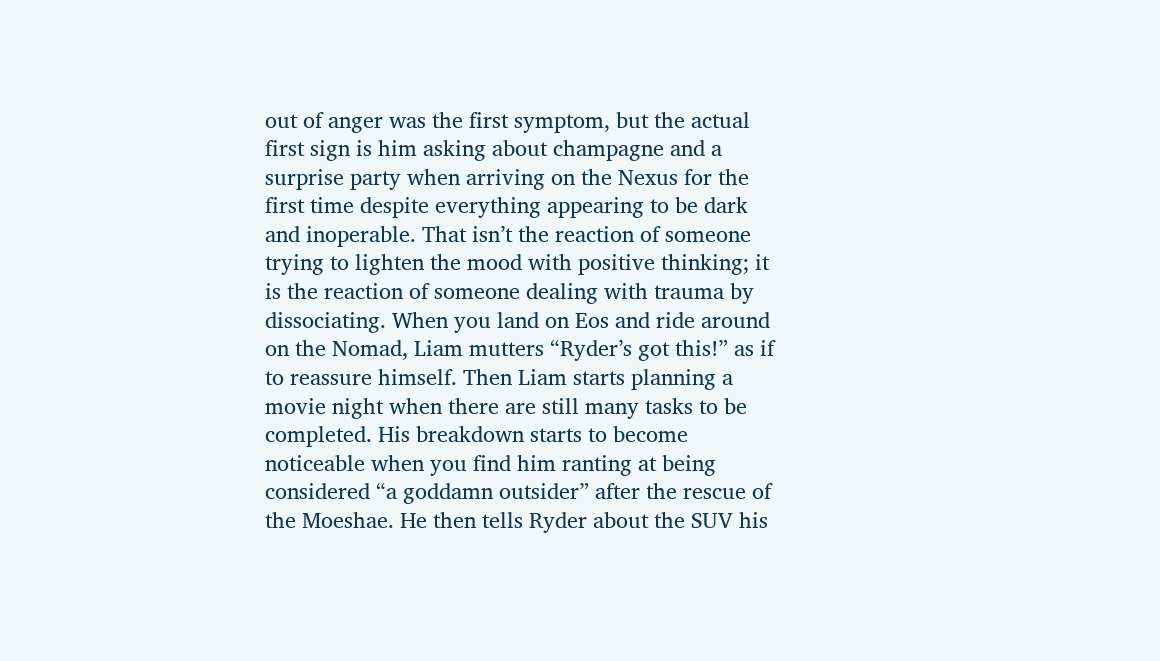out of anger was the first symptom, but the actual first sign is him asking about champagne and a surprise party when arriving on the Nexus for the first time despite everything appearing to be dark and inoperable. That isn’t the reaction of someone trying to lighten the mood with positive thinking; it is the reaction of someone dealing with trauma by dissociating. When you land on Eos and ride around on the Nomad, Liam mutters “Ryder’s got this!” as if to reassure himself. Then Liam starts planning a movie night when there are still many tasks to be completed. His breakdown starts to become noticeable when you find him ranting at being considered “a goddamn outsider” after the rescue of the Moeshae. He then tells Ryder about the SUV his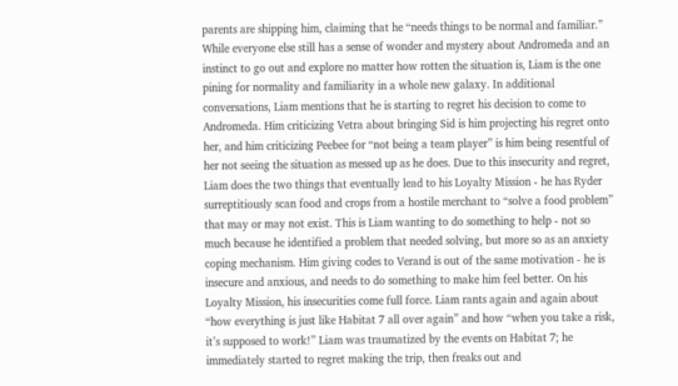parents are shipping him, claiming that he “needs things to be normal and familiar.” While everyone else still has a sense of wonder and mystery about Andromeda and an instinct to go out and explore no matter how rotten the situation is, Liam is the one pining for normality and familiarity in a whole new galaxy. In additional conversations, Liam mentions that he is starting to regret his decision to come to Andromeda. Him criticizing Vetra about bringing Sid is him projecting his regret onto her, and him criticizing Peebee for “not being a team player” is him being resentful of her not seeing the situation as messed up as he does. Due to this insecurity and regret, Liam does the two things that eventually lead to his Loyalty Mission - he has Ryder surreptitiously scan food and crops from a hostile merchant to “solve a food problem” that may or may not exist. This is Liam wanting to do something to help - not so much because he identified a problem that needed solving, but more so as an anxiety coping mechanism. Him giving codes to Verand is out of the same motivation - he is insecure and anxious, and needs to do something to make him feel better. On his Loyalty Mission, his insecurities come full force. Liam rants again and again about “how everything is just like Habitat 7 all over again” and how “when you take a risk, it’s supposed to work!” Liam was traumatized by the events on Habitat 7; he immediately started to regret making the trip, then freaks out and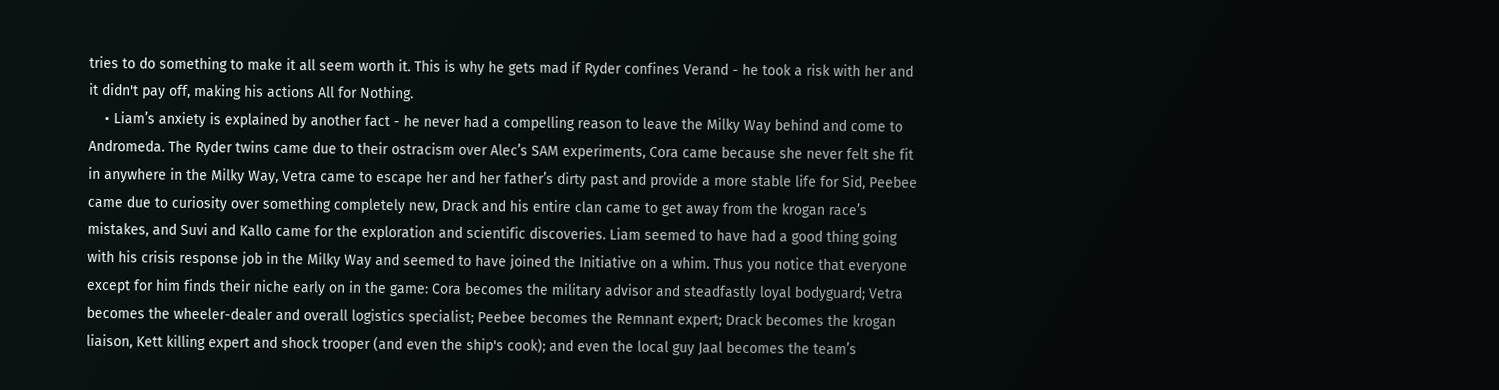tries to do something to make it all seem worth it. This is why he gets mad if Ryder confines Verand - he took a risk with her and it didn't pay off, making his actions All for Nothing.
    • Liam’s anxiety is explained by another fact - he never had a compelling reason to leave the Milky Way behind and come to Andromeda. The Ryder twins came due to their ostracism over Alec’s SAM experiments, Cora came because she never felt she fit in anywhere in the Milky Way, Vetra came to escape her and her father’s dirty past and provide a more stable life for Sid, Peebee came due to curiosity over something completely new, Drack and his entire clan came to get away from the krogan race’s mistakes, and Suvi and Kallo came for the exploration and scientific discoveries. Liam seemed to have had a good thing going with his crisis response job in the Milky Way and seemed to have joined the Initiative on a whim. Thus you notice that everyone except for him finds their niche early on in the game: Cora becomes the military advisor and steadfastly loyal bodyguard; Vetra becomes the wheeler-dealer and overall logistics specialist; Peebee becomes the Remnant expert; Drack becomes the krogan liaison, Kett killing expert and shock trooper (and even the ship's cook); and even the local guy Jaal becomes the team’s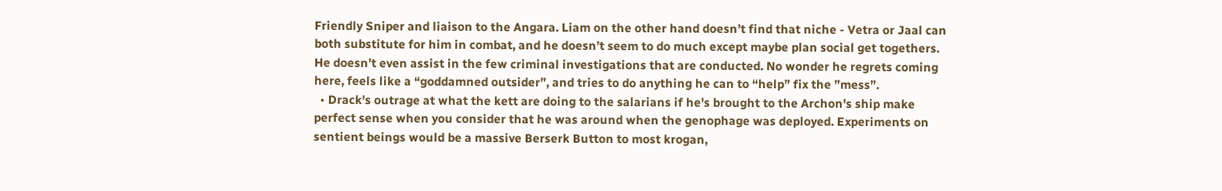Friendly Sniper and liaison to the Angara. Liam on the other hand doesn’t find that niche - Vetra or Jaal can both substitute for him in combat, and he doesn’t seem to do much except maybe plan social get togethers. He doesn’t even assist in the few criminal investigations that are conducted. No wonder he regrets coming here, feels like a “goddamned outsider”, and tries to do anything he can to “help” fix the ”mess”.
  • Drack's outrage at what the kett are doing to the salarians if he's brought to the Archon's ship make perfect sense when you consider that he was around when the genophage was deployed. Experiments on sentient beings would be a massive Berserk Button to most krogan,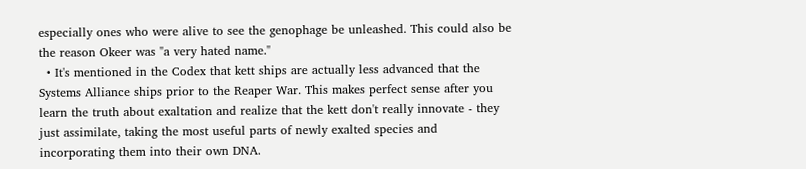especially ones who were alive to see the genophage be unleashed. This could also be the reason Okeer was "a very hated name."
  • It's mentioned in the Codex that kett ships are actually less advanced that the Systems Alliance ships prior to the Reaper War. This makes perfect sense after you learn the truth about exaltation and realize that the kett don't really innovate - they just assimilate, taking the most useful parts of newly exalted species and incorporating them into their own DNA.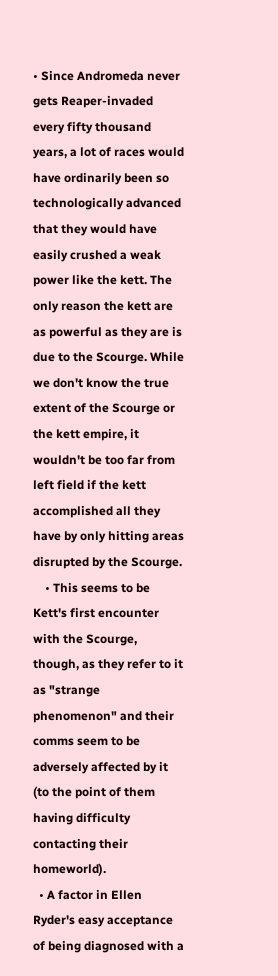• Since Andromeda never gets Reaper-invaded every fifty thousand years, a lot of races would have ordinarily been so technologically advanced that they would have easily crushed a weak power like the kett. The only reason the kett are as powerful as they are is due to the Scourge. While we don't know the true extent of the Scourge or the kett empire, it wouldn't be too far from left field if the kett accomplished all they have by only hitting areas disrupted by the Scourge.
    • This seems to be Kett's first encounter with the Scourge, though, as they refer to it as "strange phenomenon" and their comms seem to be adversely affected by it (to the point of them having difficulty contacting their homeworld).
  • A factor in Ellen Ryder's easy acceptance of being diagnosed with a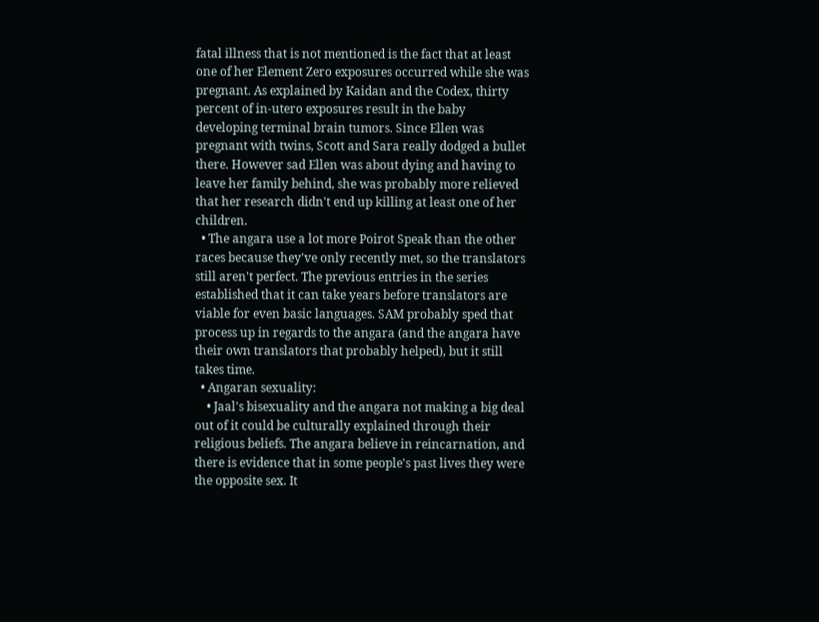fatal illness that is not mentioned is the fact that at least one of her Element Zero exposures occurred while she was pregnant. As explained by Kaidan and the Codex, thirty percent of in-utero exposures result in the baby developing terminal brain tumors. Since Ellen was pregnant with twins, Scott and Sara really dodged a bullet there. However sad Ellen was about dying and having to leave her family behind, she was probably more relieved that her research didn't end up killing at least one of her children.
  • The angara use a lot more Poirot Speak than the other races because they've only recently met, so the translators still aren't perfect. The previous entries in the series established that it can take years before translators are viable for even basic languages. SAM probably sped that process up in regards to the angara (and the angara have their own translators that probably helped), but it still takes time.
  • Angaran sexuality:
    • Jaal's bisexuality and the angara not making a big deal out of it could be culturally explained through their religious beliefs. The angara believe in reincarnation, and there is evidence that in some people's past lives they were the opposite sex. It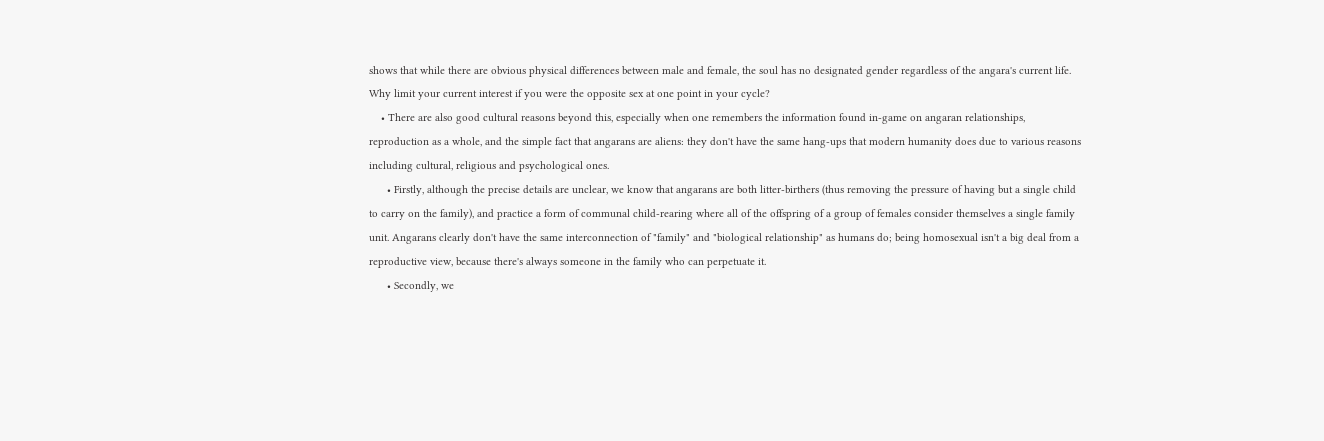shows that while there are obvious physical differences between male and female, the soul has no designated gender regardless of the angara's current life. Why limit your current interest if you were the opposite sex at one point in your cycle?
    • There are also good cultural reasons beyond this, especially when one remembers the information found in-game on angaran relationships, reproduction as a whole, and the simple fact that angarans are aliens: they don't have the same hang-ups that modern humanity does due to various reasons including cultural, religious and psychological ones.
      • Firstly, although the precise details are unclear, we know that angarans are both litter-birthers (thus removing the pressure of having but a single child to carry on the family), and practice a form of communal child-rearing where all of the offspring of a group of females consider themselves a single family unit. Angarans clearly don't have the same interconnection of "family" and "biological relationship" as humans do; being homosexual isn't a big deal from a reproductive view, because there's always someone in the family who can perpetuate it.
      • Secondly, we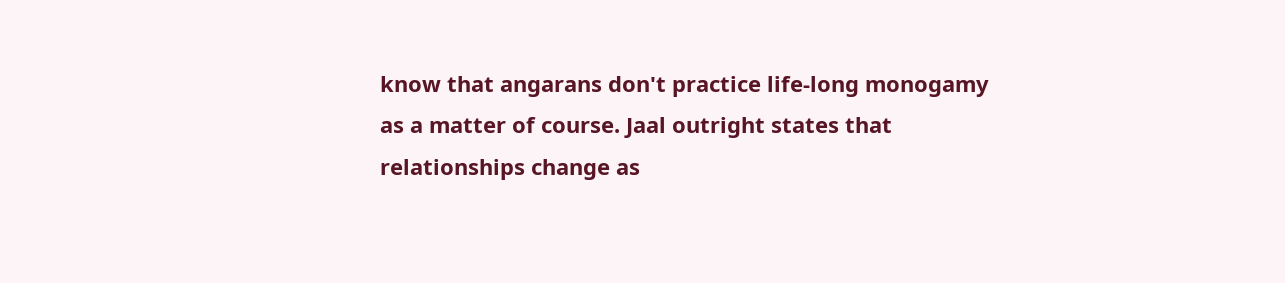know that angarans don't practice life-long monogamy as a matter of course. Jaal outright states that relationships change as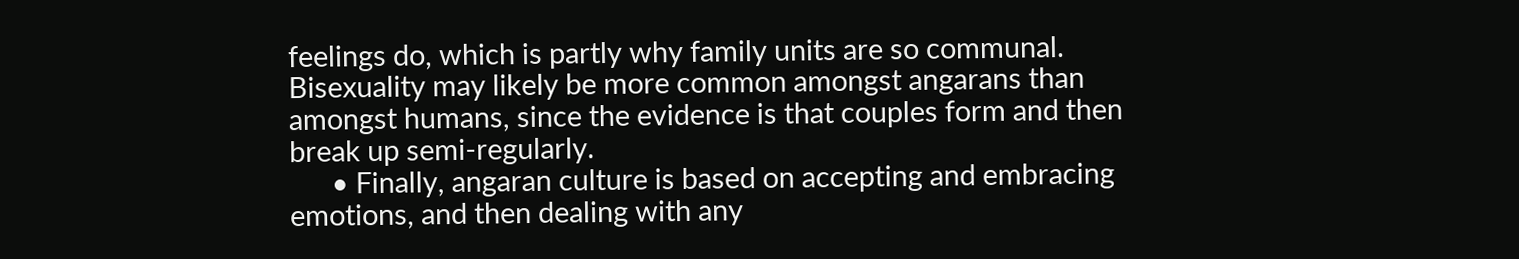feelings do, which is partly why family units are so communal. Bisexuality may likely be more common amongst angarans than amongst humans, since the evidence is that couples form and then break up semi-regularly.
      • Finally, angaran culture is based on accepting and embracing emotions, and then dealing with any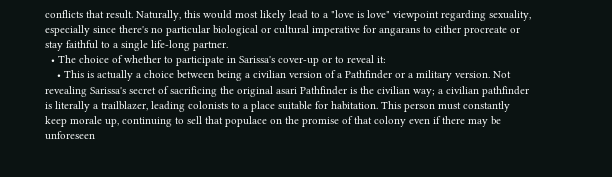conflicts that result. Naturally, this would most likely lead to a "love is love" viewpoint regarding sexuality, especially since there's no particular biological or cultural imperative for angarans to either procreate or stay faithful to a single life-long partner.
  • The choice of whether to participate in Sarissa's cover-up or to reveal it:
    • This is actually a choice between being a civilian version of a Pathfinder or a military version. Not revealing Sarissa's secret of sacrificing the original asari Pathfinder is the civilian way; a civilian pathfinder is literally a trailblazer, leading colonists to a place suitable for habitation. This person must constantly keep morale up, continuing to sell that populace on the promise of that colony even if there may be unforeseen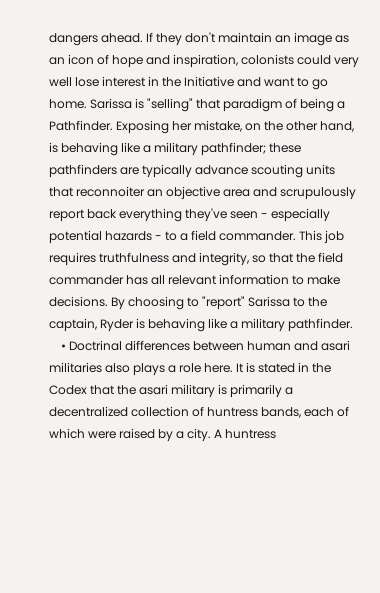dangers ahead. If they don't maintain an image as an icon of hope and inspiration, colonists could very well lose interest in the Initiative and want to go home. Sarissa is "selling" that paradigm of being a Pathfinder. Exposing her mistake, on the other hand, is behaving like a military pathfinder; these pathfinders are typically advance scouting units that reconnoiter an objective area and scrupulously report back everything they've seen - especially potential hazards - to a field commander. This job requires truthfulness and integrity, so that the field commander has all relevant information to make decisions. By choosing to "report" Sarissa to the captain, Ryder is behaving like a military pathfinder.
    • Doctrinal differences between human and asari militaries also plays a role here. It is stated in the Codex that the asari military is primarily a decentralized collection of huntress bands, each of which were raised by a city. A huntress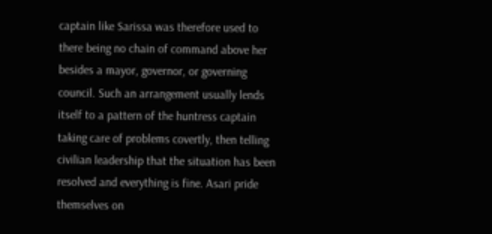captain like Sarissa was therefore used to there being no chain of command above her besides a mayor, governor, or governing council. Such an arrangement usually lends itself to a pattern of the huntress captain taking care of problems covertly, then telling civilian leadership that the situation has been resolved and everything is fine. Asari pride themselves on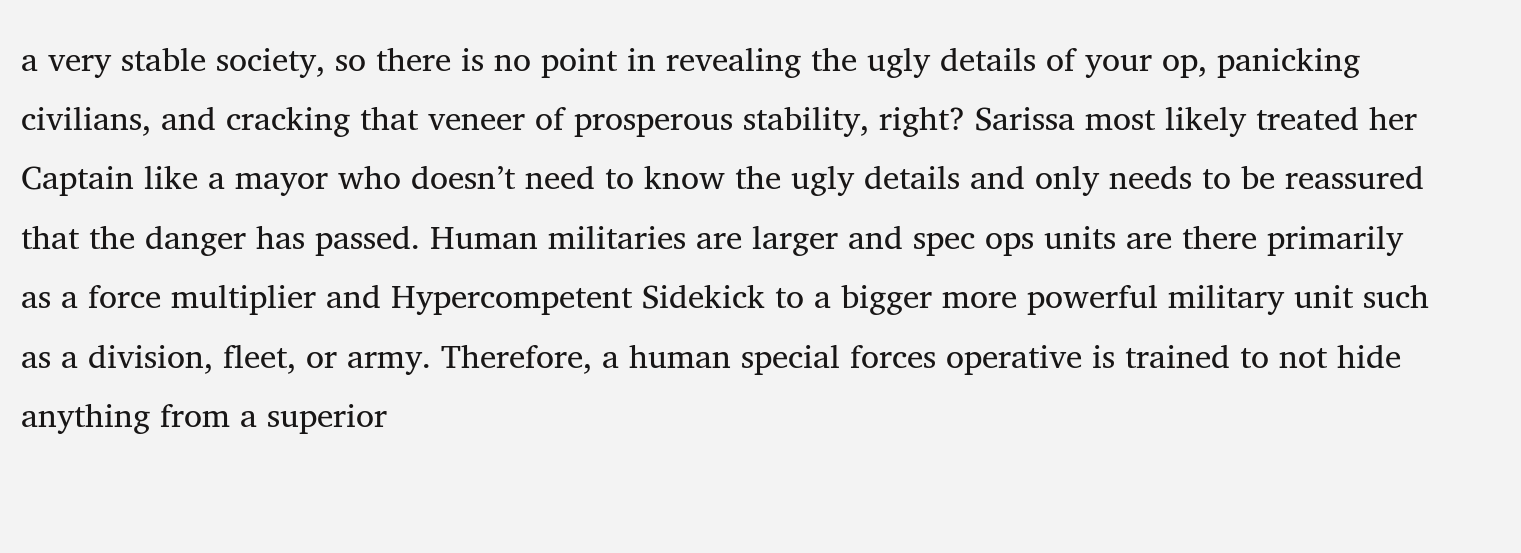a very stable society, so there is no point in revealing the ugly details of your op, panicking civilians, and cracking that veneer of prosperous stability, right? Sarissa most likely treated her Captain like a mayor who doesn’t need to know the ugly details and only needs to be reassured that the danger has passed. Human militaries are larger and spec ops units are there primarily as a force multiplier and Hypercompetent Sidekick to a bigger more powerful military unit such as a division, fleet, or army. Therefore, a human special forces operative is trained to not hide anything from a superior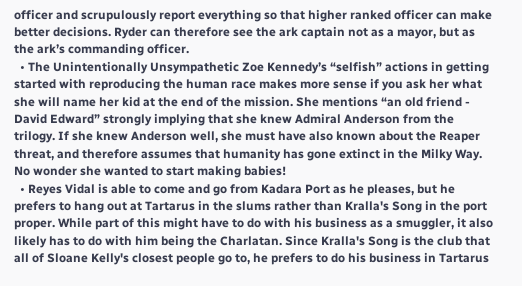officer and scrupulously report everything so that higher ranked officer can make better decisions. Ryder can therefore see the ark captain not as a mayor, but as the ark’s commanding officer.
  • The Unintentionally Unsympathetic Zoe Kennedy’s “selfish” actions in getting started with reproducing the human race makes more sense if you ask her what she will name her kid at the end of the mission. She mentions “an old friend - David Edward” strongly implying that she knew Admiral Anderson from the trilogy. If she knew Anderson well, she must have also known about the Reaper threat, and therefore assumes that humanity has gone extinct in the Milky Way. No wonder she wanted to start making babies!
  • Reyes Vidal is able to come and go from Kadara Port as he pleases, but he prefers to hang out at Tartarus in the slums rather than Kralla's Song in the port proper. While part of this might have to do with his business as a smuggler, it also likely has to do with him being the Charlatan. Since Kralla's Song is the club that all of Sloane Kelly's closest people go to, he prefers to do his business in Tartarus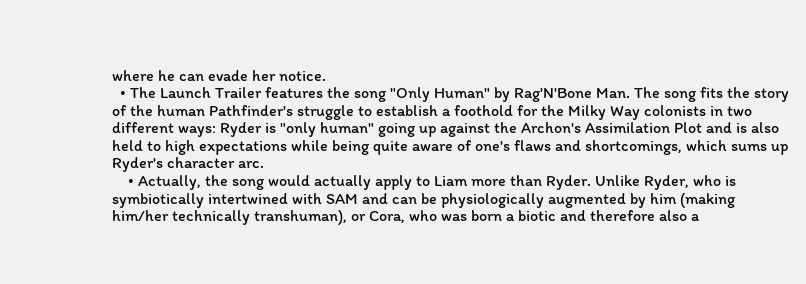where he can evade her notice.
  • The Launch Trailer features the song "Only Human" by Rag'N'Bone Man. The song fits the story of the human Pathfinder's struggle to establish a foothold for the Milky Way colonists in two different ways: Ryder is "only human" going up against the Archon's Assimilation Plot and is also held to high expectations while being quite aware of one's flaws and shortcomings, which sums up Ryder's character arc.
    • Actually, the song would actually apply to Liam more than Ryder. Unlike Ryder, who is symbiotically intertwined with SAM and can be physiologically augmented by him (making him/her technically transhuman), or Cora, who was born a biotic and therefore also a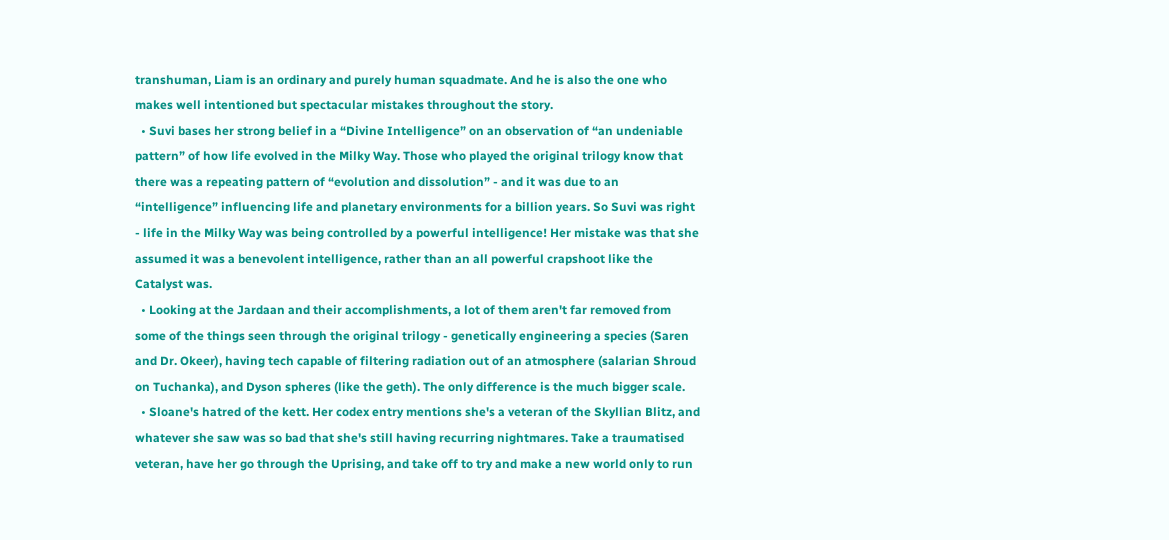transhuman, Liam is an ordinary and purely human squadmate. And he is also the one who makes well intentioned but spectacular mistakes throughout the story.
  • Suvi bases her strong belief in a “Divine Intelligence” on an observation of “an undeniable pattern” of how life evolved in the Milky Way. Those who played the original trilogy know that there was a repeating pattern of “evolution and dissolution” - and it was due to an “intelligence” influencing life and planetary environments for a billion years. So Suvi was right - life in the Milky Way was being controlled by a powerful intelligence! Her mistake was that she assumed it was a benevolent intelligence, rather than an all powerful crapshoot like the Catalyst was.
  • Looking at the Jardaan and their accomplishments, a lot of them aren't far removed from some of the things seen through the original trilogy - genetically engineering a species (Saren and Dr. Okeer), having tech capable of filtering radiation out of an atmosphere (salarian Shroud on Tuchanka), and Dyson spheres (like the geth). The only difference is the much bigger scale.
  • Sloane's hatred of the kett. Her codex entry mentions she's a veteran of the Skyllian Blitz, and whatever she saw was so bad that she's still having recurring nightmares. Take a traumatised veteran, have her go through the Uprising, and take off to try and make a new world only to run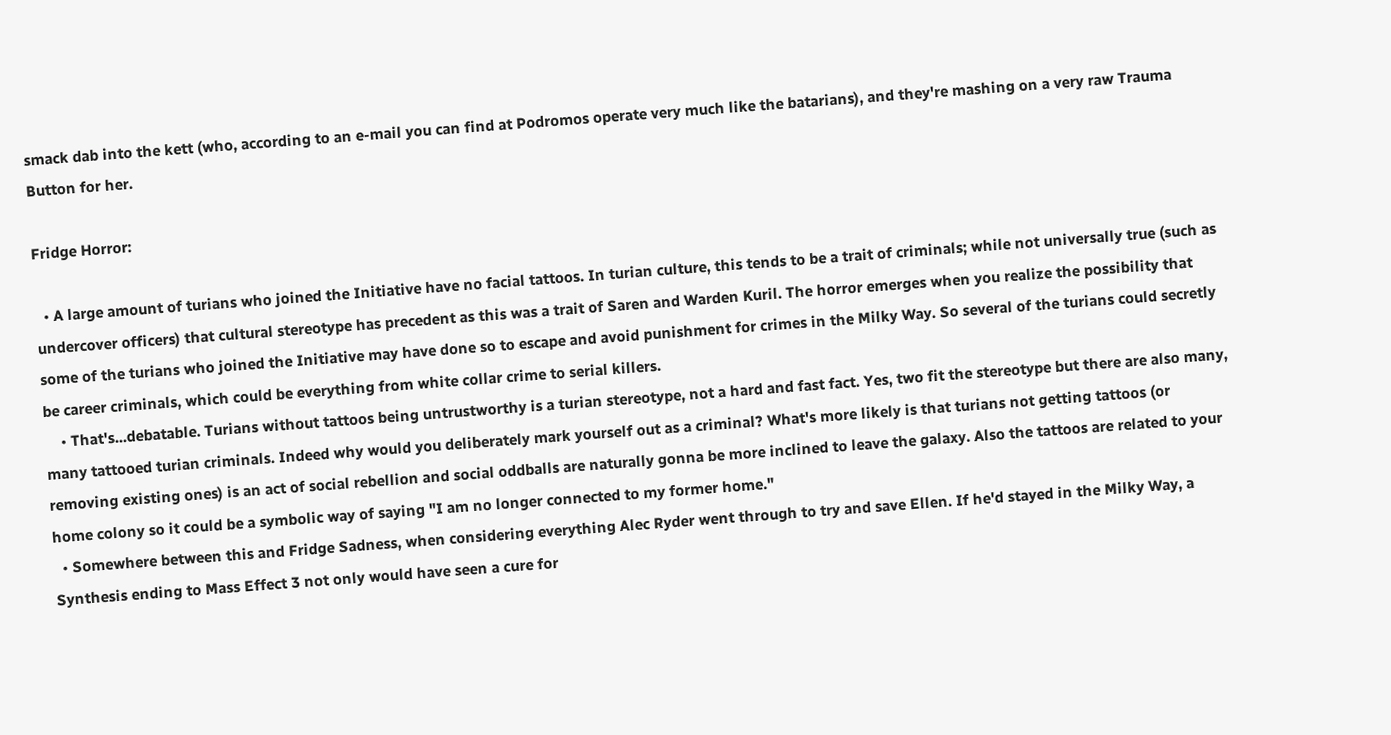smack dab into the kett (who, according to an e-mail you can find at Podromos operate very much like the batarians), and they're mashing on a very raw Trauma Button for her.

Fridge Horror:

  • A large amount of turians who joined the Initiative have no facial tattoos. In turian culture, this tends to be a trait of criminals; while not universally true (such as undercover officers) that cultural stereotype has precedent as this was a trait of Saren and Warden Kuril. The horror emerges when you realize the possibility that some of the turians who joined the Initiative may have done so to escape and avoid punishment for crimes in the Milky Way. So several of the turians could secretly be career criminals, which could be everything from white collar crime to serial killers.
    • That's...debatable. Turians without tattoos being untrustworthy is a turian stereotype, not a hard and fast fact. Yes, two fit the stereotype but there are also many, many tattooed turian criminals. Indeed why would you deliberately mark yourself out as a criminal? What's more likely is that turians not getting tattoos (or removing existing ones) is an act of social rebellion and social oddballs are naturally gonna be more inclined to leave the galaxy. Also the tattoos are related to your home colony so it could be a symbolic way of saying "I am no longer connected to my former home."
  • Somewhere between this and Fridge Sadness, when considering everything Alec Ryder went through to try and save Ellen. If he'd stayed in the Milky Way, a Synthesis ending to Mass Effect 3 not only would have seen a cure for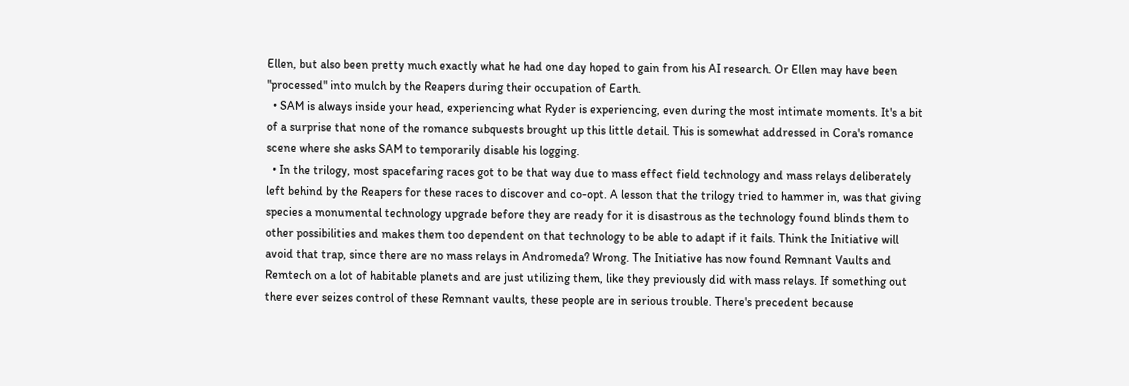Ellen, but also been pretty much exactly what he had one day hoped to gain from his AI research. Or Ellen may have been "processed" into mulch by the Reapers during their occupation of Earth.
  • SAM is always inside your head, experiencing what Ryder is experiencing, even during the most intimate moments. It's a bit of a surprise that none of the romance subquests brought up this little detail. This is somewhat addressed in Cora's romance scene where she asks SAM to temporarily disable his logging.
  • In the trilogy, most spacefaring races got to be that way due to mass effect field technology and mass relays deliberately left behind by the Reapers for these races to discover and co-opt. A lesson that the trilogy tried to hammer in, was that giving species a monumental technology upgrade before they are ready for it is disastrous as the technology found blinds them to other possibilities and makes them too dependent on that technology to be able to adapt if it fails. Think the Initiative will avoid that trap, since there are no mass relays in Andromeda? Wrong. The Initiative has now found Remnant Vaults and Remtech on a lot of habitable planets and are just utilizing them, like they previously did with mass relays. If something out there ever seizes control of these Remnant vaults, these people are in serious trouble. There's precedent because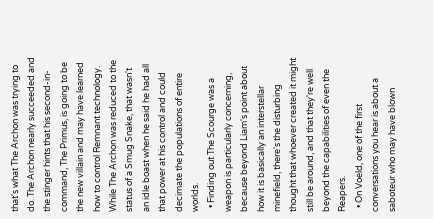that's what The Archon was trying to do. The Archon nearly succeeded and the stinger hints that his second-in-command, The Primus, is going to be the new villain and may have learned how to control Remnant technology. While The Archon was reduced to the status of a Smug Snake, that wasn't an idle boast when he said he had all that power at his control and could decimate the populations of entire worlds.
  • Finding out The Scourge was a weapon is particularly concerning, because beyond Liam's point about how it is basically an interstellar minefield, there's the disturbing thought that whoever created it might still be around, and that they're well beyond the capabilities of even the Reapers.
  • On Voeld, one of the first conversations you hear is about a saboteur who may have blown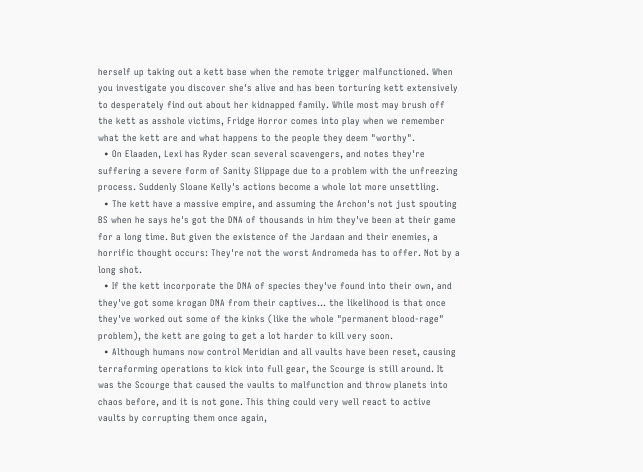herself up taking out a kett base when the remote trigger malfunctioned. When you investigate you discover she's alive and has been torturing kett extensively to desperately find out about her kidnapped family. While most may brush off the kett as asshole victims, Fridge Horror comes into play when we remember what the kett are and what happens to the people they deem "worthy".
  • On Elaaden, Lexi has Ryder scan several scavengers, and notes they're suffering a severe form of Sanity Slippage due to a problem with the unfreezing process. Suddenly Sloane Kelly's actions become a whole lot more unsettling.
  • The kett have a massive empire, and assuming the Archon's not just spouting BS when he says he's got the DNA of thousands in him they've been at their game for a long time. But given the existence of the Jardaan and their enemies, a horrific thought occurs: They're not the worst Andromeda has to offer. Not by a long shot.
  • If the kett incorporate the DNA of species they've found into their own, and they've got some krogan DNA from their captives... the likelihood is that once they've worked out some of the kinks (like the whole "permanent blood-rage" problem), the kett are going to get a lot harder to kill very soon.
  • Although humans now control Meridian and all vaults have been reset, causing terraforming operations to kick into full gear, the Scourge is still around. It was the Scourge that caused the vaults to malfunction and throw planets into chaos before, and it is not gone. This thing could very well react to active vaults by corrupting them once again,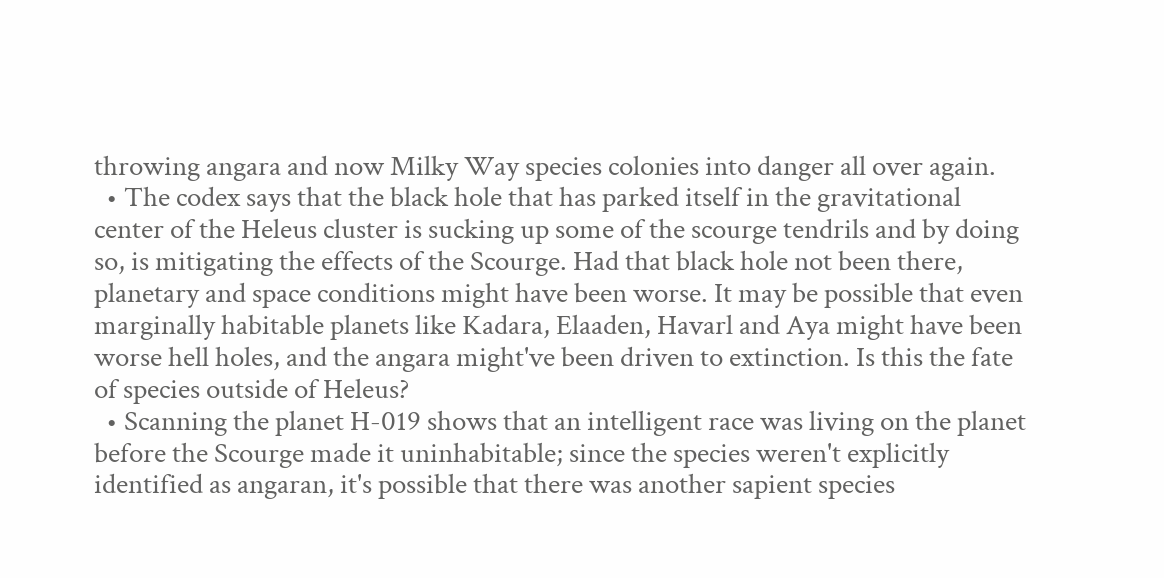throwing angara and now Milky Way species colonies into danger all over again.
  • The codex says that the black hole that has parked itself in the gravitational center of the Heleus cluster is sucking up some of the scourge tendrils and by doing so, is mitigating the effects of the Scourge. Had that black hole not been there, planetary and space conditions might have been worse. It may be possible that even marginally habitable planets like Kadara, Elaaden, Havarl and Aya might have been worse hell holes, and the angara might've been driven to extinction. Is this the fate of species outside of Heleus?
  • Scanning the planet H-019 shows that an intelligent race was living on the planet before the Scourge made it uninhabitable; since the species weren't explicitly identified as angaran, it's possible that there was another sapient species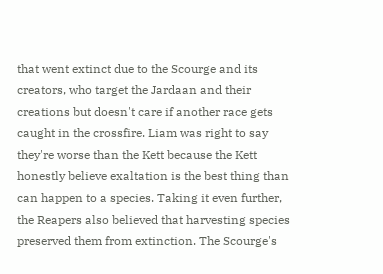that went extinct due to the Scourge and its creators, who target the Jardaan and their creations but doesn't care if another race gets caught in the crossfire. Liam was right to say they're worse than the Kett because the Kett honestly believe exaltation is the best thing than can happen to a species. Taking it even further, the Reapers also believed that harvesting species preserved them from extinction. The Scourge's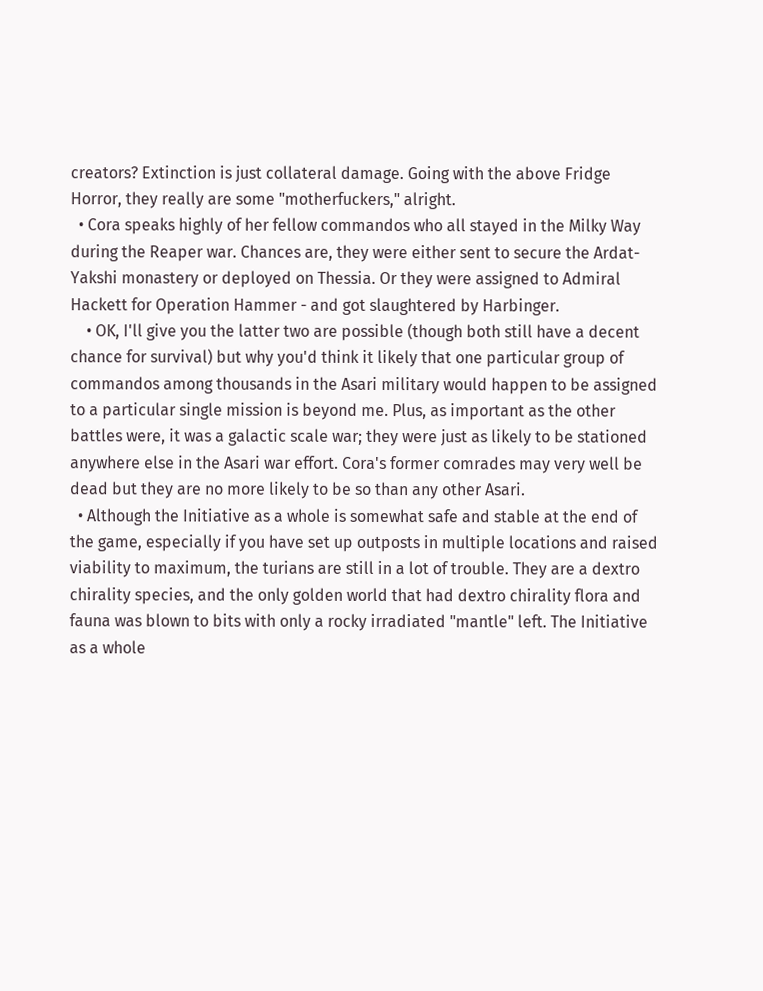creators? Extinction is just collateral damage. Going with the above Fridge Horror, they really are some "motherfuckers," alright.
  • Cora speaks highly of her fellow commandos who all stayed in the Milky Way during the Reaper war. Chances are, they were either sent to secure the Ardat-Yakshi monastery or deployed on Thessia. Or they were assigned to Admiral Hackett for Operation Hammer - and got slaughtered by Harbinger.
    • OK, I'll give you the latter two are possible (though both still have a decent chance for survival) but why you'd think it likely that one particular group of commandos among thousands in the Asari military would happen to be assigned to a particular single mission is beyond me. Plus, as important as the other battles were, it was a galactic scale war; they were just as likely to be stationed anywhere else in the Asari war effort. Cora's former comrades may very well be dead but they are no more likely to be so than any other Asari.
  • Although the Initiative as a whole is somewhat safe and stable at the end of the game, especially if you have set up outposts in multiple locations and raised viability to maximum, the turians are still in a lot of trouble. They are a dextro chirality species, and the only golden world that had dextro chirality flora and fauna was blown to bits with only a rocky irradiated "mantle" left. The Initiative as a whole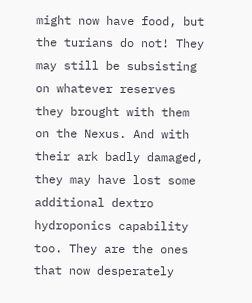might now have food, but the turians do not! They may still be subsisting on whatever reserves they brought with them on the Nexus. And with their ark badly damaged, they may have lost some additional dextro hydroponics capability too. They are the ones that now desperately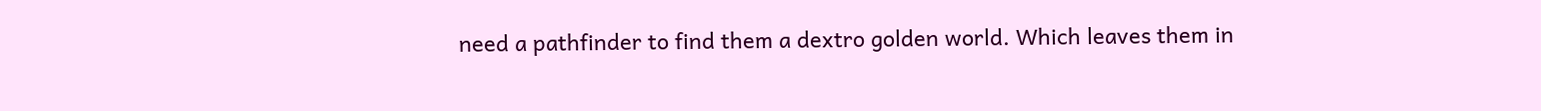need a pathfinder to find them a dextro golden world. Which leaves them in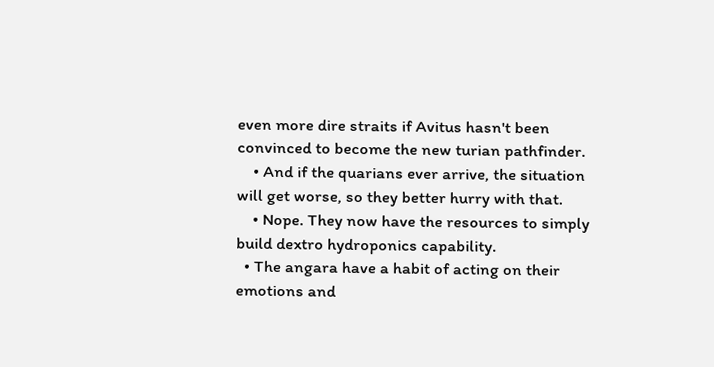even more dire straits if Avitus hasn't been convinced to become the new turian pathfinder.
    • And if the quarians ever arrive, the situation will get worse, so they better hurry with that.
    • Nope. They now have the resources to simply build dextro hydroponics capability.
  • The angara have a habit of acting on their emotions and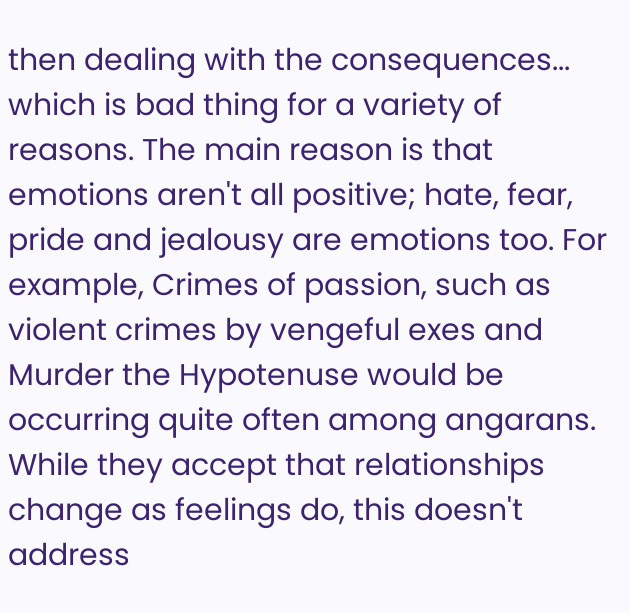then dealing with the consequences... which is bad thing for a variety of reasons. The main reason is that emotions aren't all positive; hate, fear, pride and jealousy are emotions too. For example, Crimes of passion, such as violent crimes by vengeful exes and Murder the Hypotenuse would be occurring quite often among angarans. While they accept that relationships change as feelings do, this doesn't address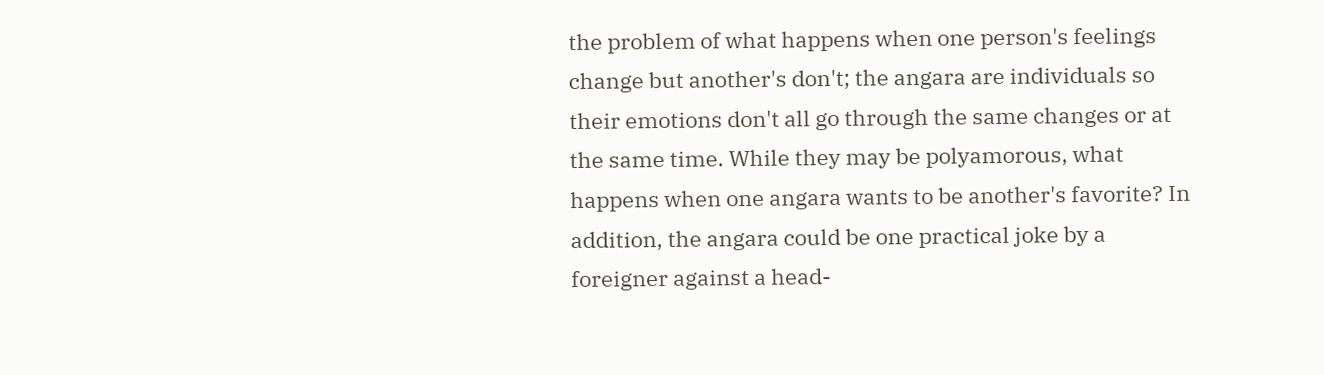the problem of what happens when one person's feelings change but another's don't; the angara are individuals so their emotions don't all go through the same changes or at the same time. While they may be polyamorous, what happens when one angara wants to be another's favorite? In addition, the angara could be one practical joke by a foreigner against a head-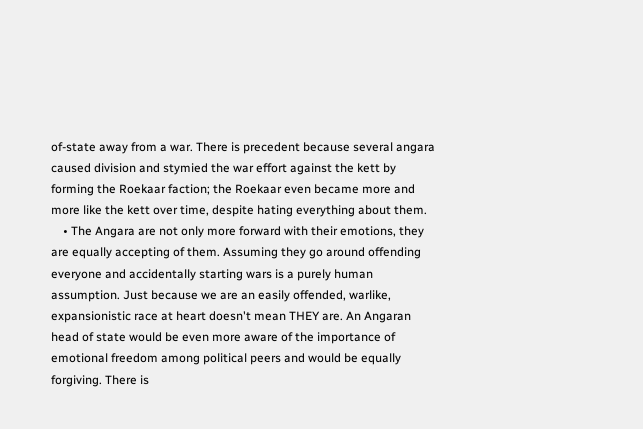of-state away from a war. There is precedent because several angara caused division and stymied the war effort against the kett by forming the Roekaar faction; the Roekaar even became more and more like the kett over time, despite hating everything about them.
    • The Angara are not only more forward with their emotions, they are equally accepting of them. Assuming they go around offending everyone and accidentally starting wars is a purely human assumption. Just because we are an easily offended, warlike, expansionistic race at heart doesn't mean THEY are. An Angaran head of state would be even more aware of the importance of emotional freedom among political peers and would be equally forgiving. There is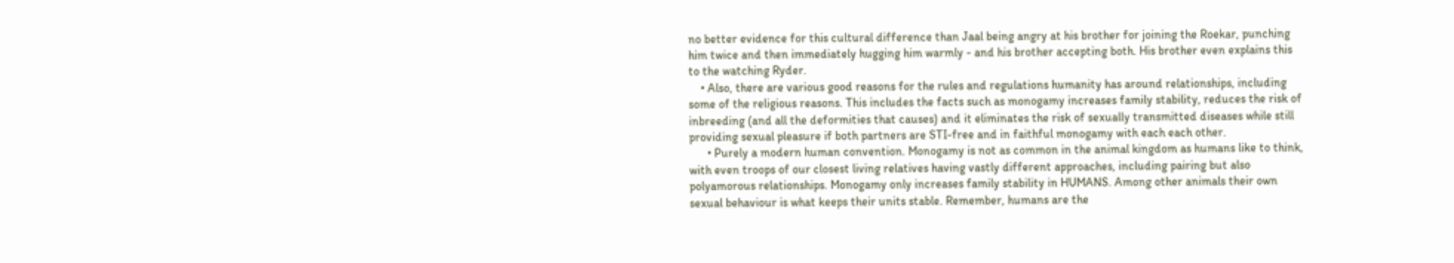no better evidence for this cultural difference than Jaal being angry at his brother for joining the Roekar, punching him twice and then immediately hugging him warmly - and his brother accepting both. His brother even explains this to the watching Ryder.
    • Also, there are various good reasons for the rules and regulations humanity has around relationships, including some of the religious reasons. This includes the facts such as monogamy increases family stability, reduces the risk of inbreeding (and all the deformities that causes) and it eliminates the risk of sexually transmitted diseases while still providing sexual pleasure if both partners are STI-free and in faithful monogamy with each each other.
      • Purely a modern human convention. Monogamy is not as common in the animal kingdom as humans like to think, with even troops of our closest living relatives having vastly different approaches, including pairing but also polyamorous relationships. Monogamy only increases family stability in HUMANS. Among other animals their own sexual behaviour is what keeps their units stable. Remember, humans are the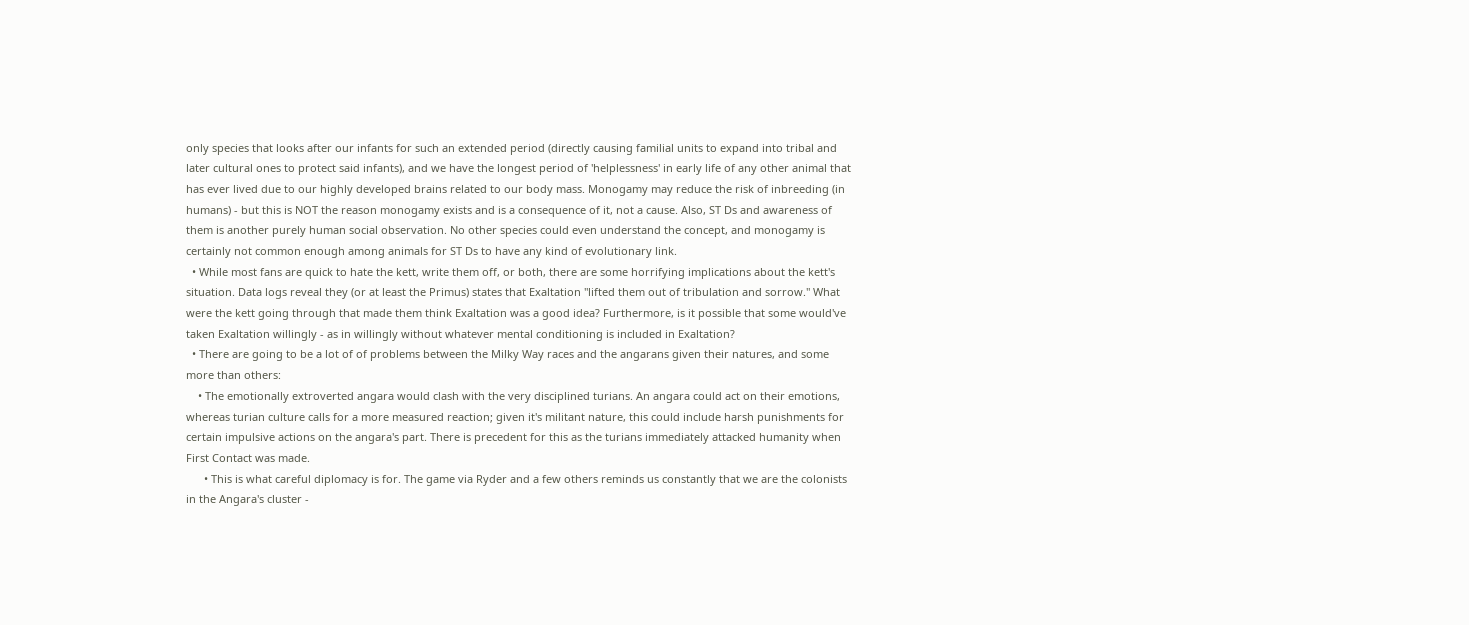only species that looks after our infants for such an extended period (directly causing familial units to expand into tribal and later cultural ones to protect said infants), and we have the longest period of 'helplessness' in early life of any other animal that has ever lived due to our highly developed brains related to our body mass. Monogamy may reduce the risk of inbreeding (in humans) - but this is NOT the reason monogamy exists and is a consequence of it, not a cause. Also, ST Ds and awareness of them is another purely human social observation. No other species could even understand the concept, and monogamy is certainly not common enough among animals for ST Ds to have any kind of evolutionary link.
  • While most fans are quick to hate the kett, write them off, or both, there are some horrifying implications about the kett's situation. Data logs reveal they (or at least the Primus) states that Exaltation "lifted them out of tribulation and sorrow." What were the kett going through that made them think Exaltation was a good idea? Furthermore, is it possible that some would've taken Exaltation willingly - as in willingly without whatever mental conditioning is included in Exaltation?
  • There are going to be a lot of of problems between the Milky Way races and the angarans given their natures, and some more than others:
    • The emotionally extroverted angara would clash with the very disciplined turians. An angara could act on their emotions, whereas turian culture calls for a more measured reaction; given it's militant nature, this could include harsh punishments for certain impulsive actions on the angara's part. There is precedent for this as the turians immediately attacked humanity when First Contact was made.
      • This is what careful diplomacy is for. The game via Ryder and a few others reminds us constantly that we are the colonists in the Angara's cluster -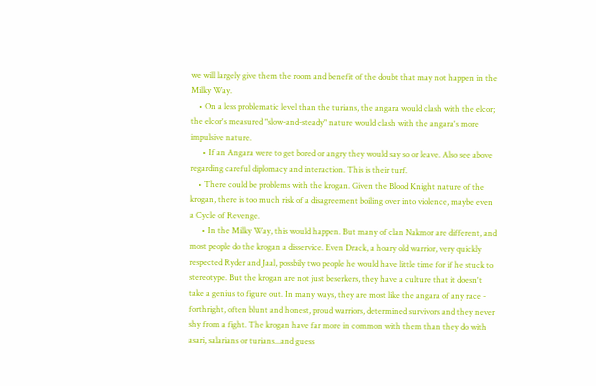we will largely give them the room and benefit of the doubt that may not happen in the Milky Way.
    • On a less problematic level than the turians, the angara would clash with the elcor; the elcor's measured "slow-and-steady" nature would clash with the angara's more impulsive nature.
      • If an Angara were to get bored or angry they would say so or leave. Also see above regarding careful diplomacy and interaction. This is their turf.
    • There could be problems with the krogan. Given the Blood Knight nature of the krogan, there is too much risk of a disagreement boiling over into violence, maybe even a Cycle of Revenge.
      • In the Milky Way, this would happen. But many of clan Nakmor are different, and most people do the krogan a disservice. Even Drack, a hoary old warrior, very quickly respected Ryder and Jaal, possbily two people he would have little time for if he stuck to stereotype. But the krogan are not just beserkers, they have a culture that it doesn't take a genius to figure out. In many ways, they are most like the angara of any race - forthright, often blunt and honest, proud warriors, determined survivors and they never shy from a fight. The krogan have far more in common with them than they do with asari, salarians or turians...and guess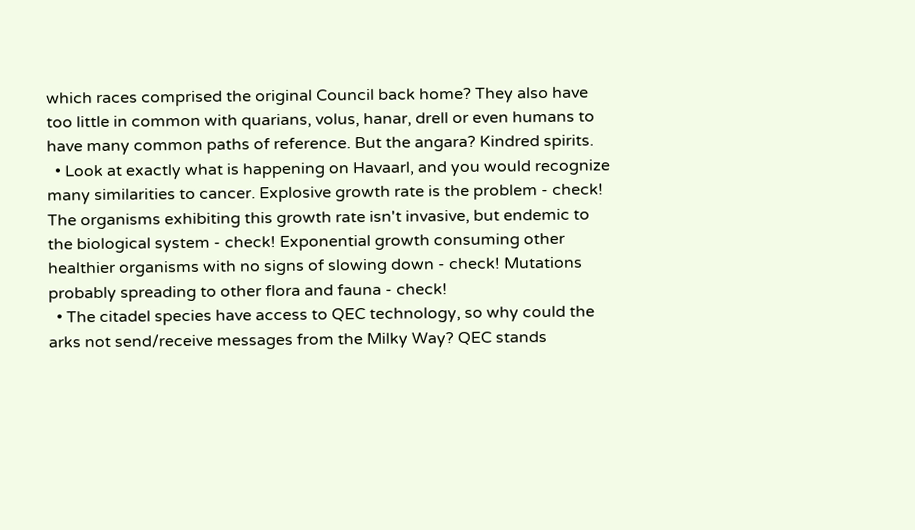which races comprised the original Council back home? They also have too little in common with quarians, volus, hanar, drell or even humans to have many common paths of reference. But the angara? Kindred spirits.
  • Look at exactly what is happening on Havaarl, and you would recognize many similarities to cancer. Explosive growth rate is the problem - check! The organisms exhibiting this growth rate isn't invasive, but endemic to the biological system - check! Exponential growth consuming other healthier organisms with no signs of slowing down - check! Mutations probably spreading to other flora and fauna - check!
  • The citadel species have access to QEC technology, so why could the arks not send/receive messages from the Milky Way? QEC stands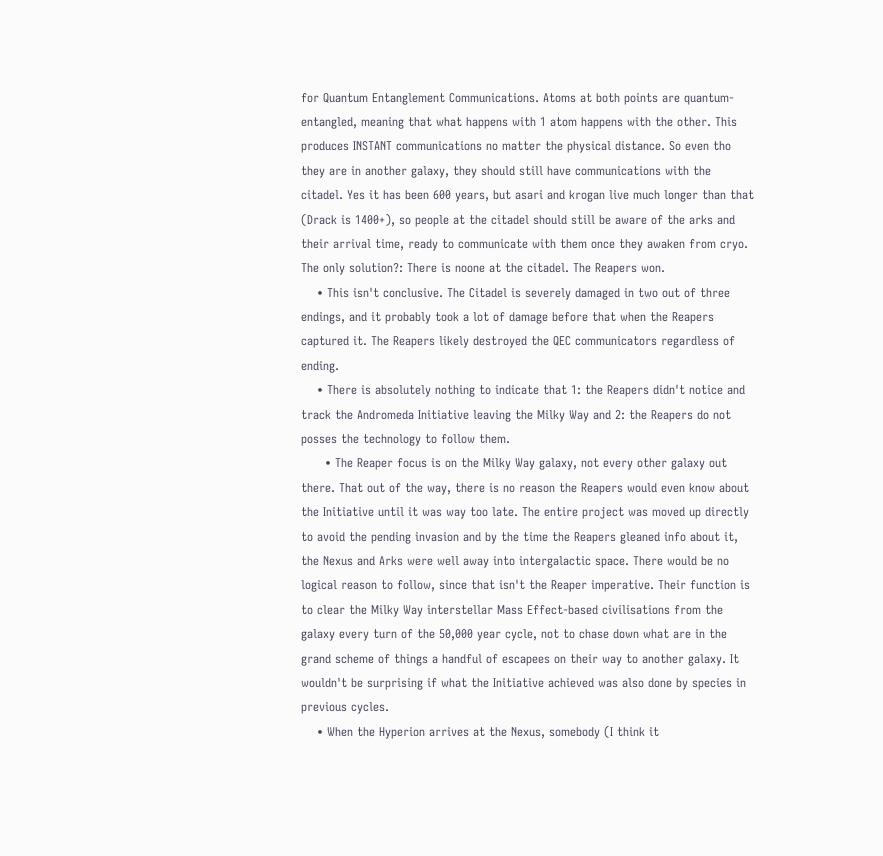for Quantum Entanglement Communications. Atoms at both points are quantum-entangled, meaning that what happens with 1 atom happens with the other. This produces INSTANT communications no matter the physical distance. So even tho they are in another galaxy, they should still have communications with the citadel. Yes it has been 600 years, but asari and krogan live much longer than that (Drack is 1400+), so people at the citadel should still be aware of the arks and their arrival time, ready to communicate with them once they awaken from cryo. The only solution?: There is noone at the citadel. The Reapers won.
    • This isn't conclusive. The Citadel is severely damaged in two out of three endings, and it probably took a lot of damage before that when the Reapers captured it. The Reapers likely destroyed the QEC communicators regardless of ending.
    • There is absolutely nothing to indicate that 1: the Reapers didn't notice and track the Andromeda Initiative leaving the Milky Way and 2: the Reapers do not posses the technology to follow them.
      • The Reaper focus is on the Milky Way galaxy, not every other galaxy out there. That out of the way, there is no reason the Reapers would even know about the Initiative until it was way too late. The entire project was moved up directly to avoid the pending invasion and by the time the Reapers gleaned info about it, the Nexus and Arks were well away into intergalactic space. There would be no logical reason to follow, since that isn't the Reaper imperative. Their function is to clear the Milky Way interstellar Mass Effect-based civilisations from the galaxy every turn of the 50,000 year cycle, not to chase down what are in the grand scheme of things a handful of escapees on their way to another galaxy. It wouldn't be surprising if what the Initiative achieved was also done by species in previous cycles.
    • When the Hyperion arrives at the Nexus, somebody (I think it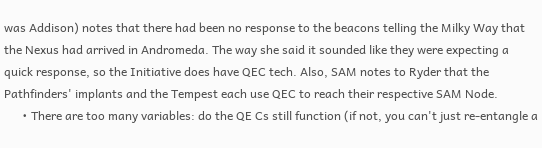was Addison) notes that there had been no response to the beacons telling the Milky Way that the Nexus had arrived in Andromeda. The way she said it sounded like they were expecting a quick response, so the Initiative does have QEC tech. Also, SAM notes to Ryder that the Pathfinders' implants and the Tempest each use QEC to reach their respective SAM Node.
      • There are too many variables: do the QE Cs still function (if not, you can't just re-entangle a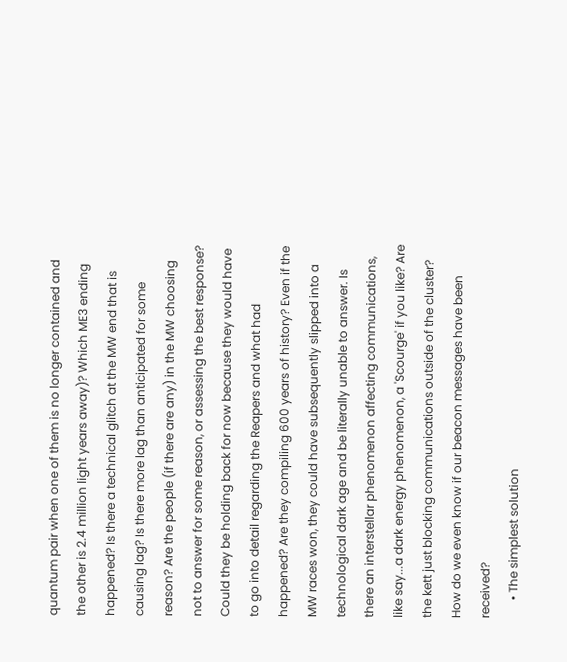quantum pair when one of them is no longer contained and the other is 2.4 million light years away)? Which ME3 ending happened? Is there a technical glitch at the MW end that is causing lag? Is there more lag than anticipated for some reason? Are the people (if there are any) in the MW choosing not to answer for some reason, or assessing the best response? Could they be holding back for now because they would have to go into detail regarding the Reapers and what had happened? Are they compiling 600 years of history? Even if the MW races won, they could have subsequently slipped into a technological dark age and be literally unable to answer. Is there an interstellar phenomenon affecting communications, like say...a dark energy phenomenon, a 'Scourge' if you like? Are the kett just blocking communications outside of the cluster? How do we even know if our beacon messages have been received?
      • The simplest solution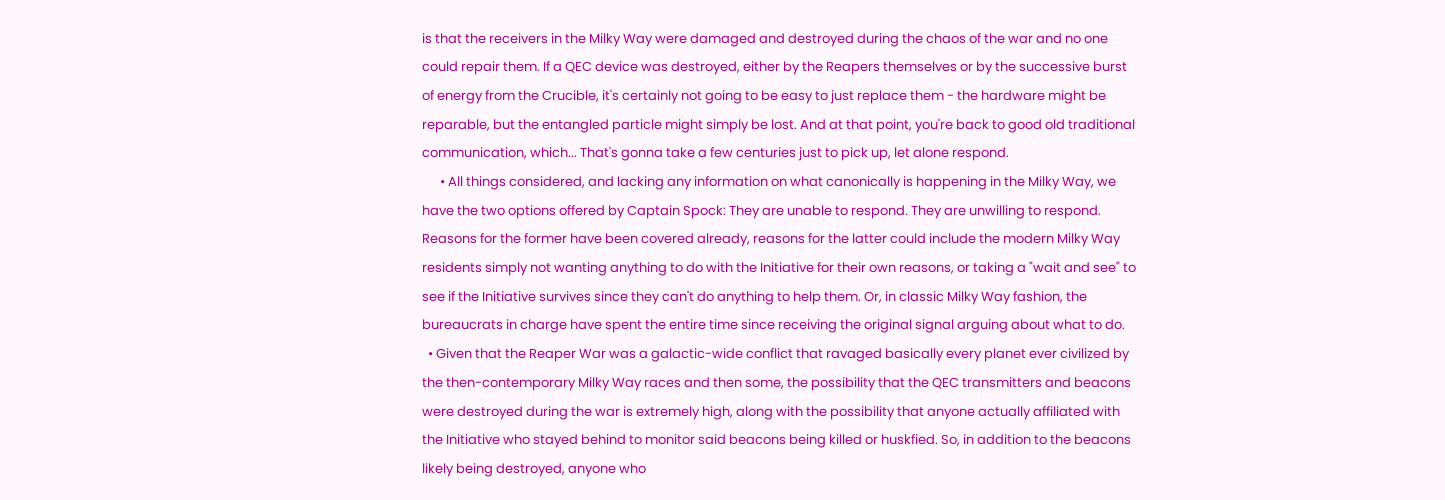is that the receivers in the Milky Way were damaged and destroyed during the chaos of the war and no one could repair them. If a QEC device was destroyed, either by the Reapers themselves or by the successive burst of energy from the Crucible, it's certainly not going to be easy to just replace them - the hardware might be reparable, but the entangled particle might simply be lost. And at that point, you're back to good old traditional communication, which... That's gonna take a few centuries just to pick up, let alone respond.
      • All things considered, and lacking any information on what canonically is happening in the Milky Way, we have the two options offered by Captain Spock: They are unable to respond. They are unwilling to respond. Reasons for the former have been covered already, reasons for the latter could include the modern Milky Way residents simply not wanting anything to do with the Initiative for their own reasons, or taking a "wait and see" to see if the Initiative survives since they can't do anything to help them. Or, in classic Milky Way fashion, the bureaucrats in charge have spent the entire time since receiving the original signal arguing about what to do.
  • Given that the Reaper War was a galactic-wide conflict that ravaged basically every planet ever civilized by the then-contemporary Milky Way races and then some, the possibility that the QEC transmitters and beacons were destroyed during the war is extremely high, along with the possibility that anyone actually affiliated with the Initiative who stayed behind to monitor said beacons being killed or huskfied. So, in addition to the beacons likely being destroyed, anyone who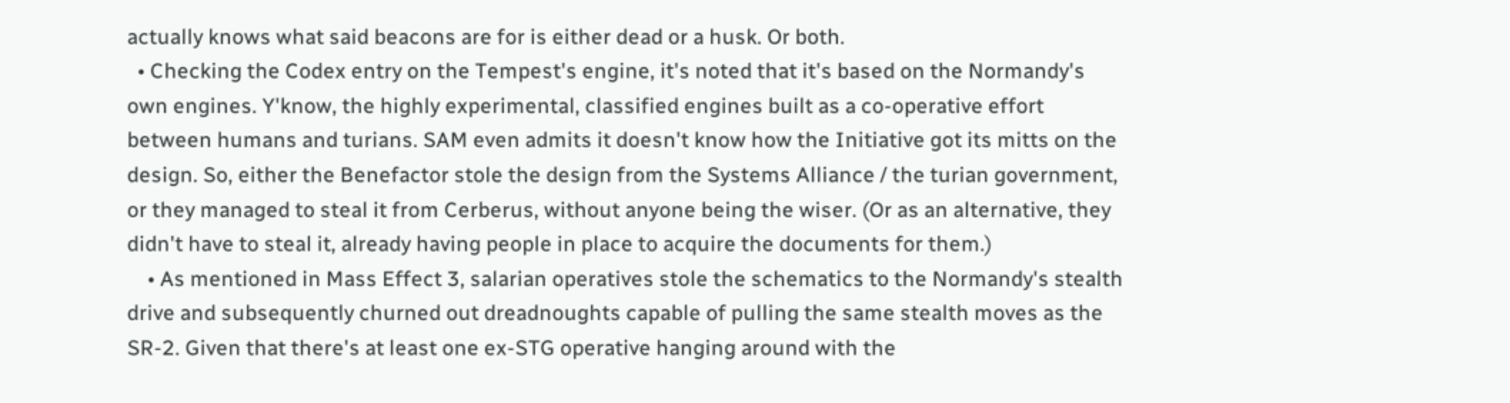actually knows what said beacons are for is either dead or a husk. Or both.
  • Checking the Codex entry on the Tempest's engine, it's noted that it's based on the Normandy's own engines. Y'know, the highly experimental, classified engines built as a co-operative effort between humans and turians. SAM even admits it doesn't know how the Initiative got its mitts on the design. So, either the Benefactor stole the design from the Systems Alliance / the turian government, or they managed to steal it from Cerberus, without anyone being the wiser. (Or as an alternative, they didn't have to steal it, already having people in place to acquire the documents for them.)
    • As mentioned in Mass Effect 3, salarian operatives stole the schematics to the Normandy's stealth drive and subsequently churned out dreadnoughts capable of pulling the same stealth moves as the SR-2. Given that there's at least one ex-STG operative hanging around with the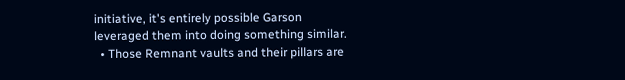initiative, it's entirely possible Garson leveraged them into doing something similar.
  • Those Remnant vaults and their pillars are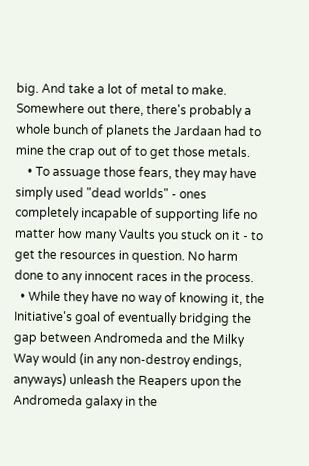big. And take a lot of metal to make. Somewhere out there, there's probably a whole bunch of planets the Jardaan had to mine the crap out of to get those metals.
    • To assuage those fears, they may have simply used "dead worlds" - ones completely incapable of supporting life no matter how many Vaults you stuck on it - to get the resources in question. No harm done to any innocent races in the process.
  • While they have no way of knowing it, the Initiative's goal of eventually bridging the gap between Andromeda and the Milky Way would (in any non-destroy endings, anyways) unleash the Reapers upon the Andromeda galaxy in the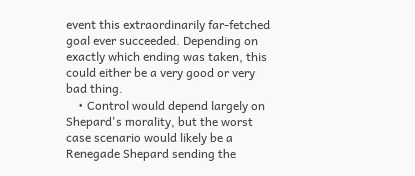event this extraordinarily far-fetched goal ever succeeded. Depending on exactly which ending was taken, this could either be a very good or very bad thing.
    • Control would depend largely on Shepard's morality, but the worst case scenario would likely be a Renegade Shepard sending the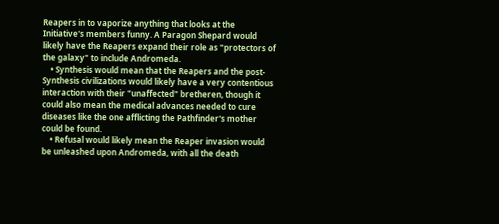Reapers in to vaporize anything that looks at the Initiative's members funny. A Paragon Shepard would likely have the Reapers expand their role as "protectors of the galaxy" to include Andromeda.
    • Synthesis would mean that the Reapers and the post-Synthesis civilizations would likely have a very contentious interaction with their "unaffected" bretheren, though it could also mean the medical advances needed to cure diseases like the one afflicting the Pathfinder's mother could be found.
    • Refusal would likely mean the Reaper invasion would be unleashed upon Andromeda, with all the death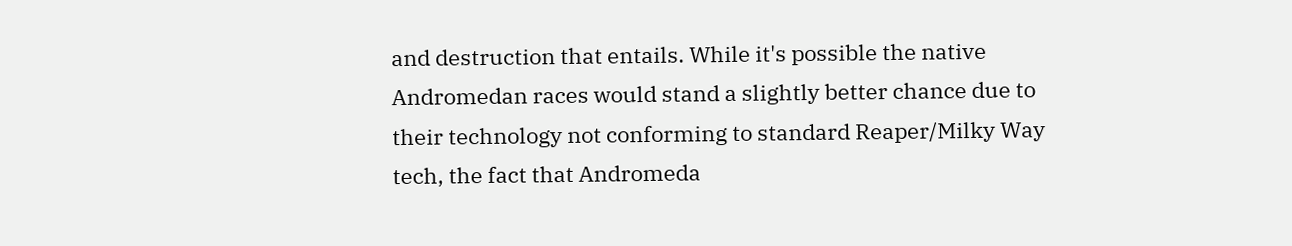and destruction that entails. While it's possible the native Andromedan races would stand a slightly better chance due to their technology not conforming to standard Reaper/Milky Way tech, the fact that Andromeda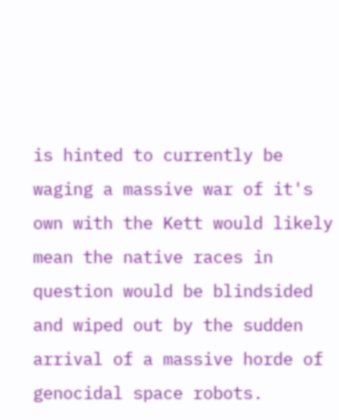is hinted to currently be waging a massive war of it's own with the Kett would likely mean the native races in question would be blindsided and wiped out by the sudden arrival of a massive horde of genocidal space robots.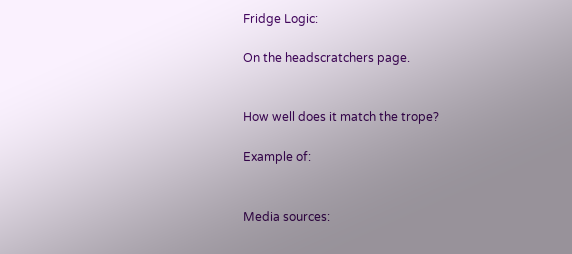Fridge Logic:

On the headscratchers page.


How well does it match the trope?

Example of:


Media sources: